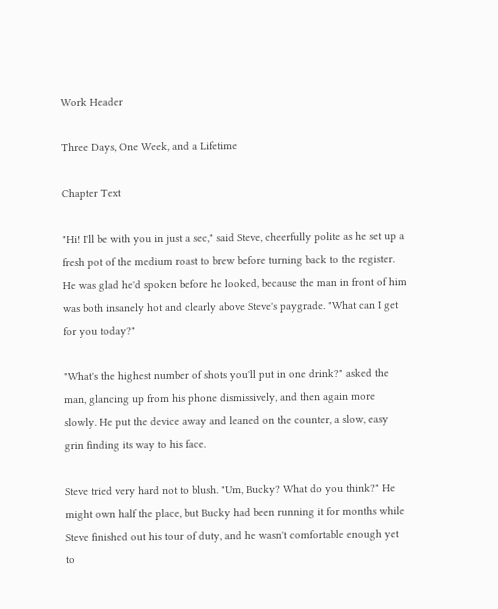Work Header

Three Days, One Week, and a Lifetime

Chapter Text

"Hi! I'll be with you in just a sec," said Steve, cheerfully polite as he set up a fresh pot of the medium roast to brew before turning back to the register. He was glad he'd spoken before he looked, because the man in front of him was both insanely hot and clearly above Steve's paygrade. "What can I get for you today?"

"What's the highest number of shots you'll put in one drink?" asked the man, glancing up from his phone dismissively, and then again more slowly. He put the device away and leaned on the counter, a slow, easy grin finding its way to his face.

Steve tried very hard not to blush. "Um, Bucky? What do you think?" He might own half the place, but Bucky had been running it for months while Steve finished out his tour of duty, and he wasn't comfortable enough yet to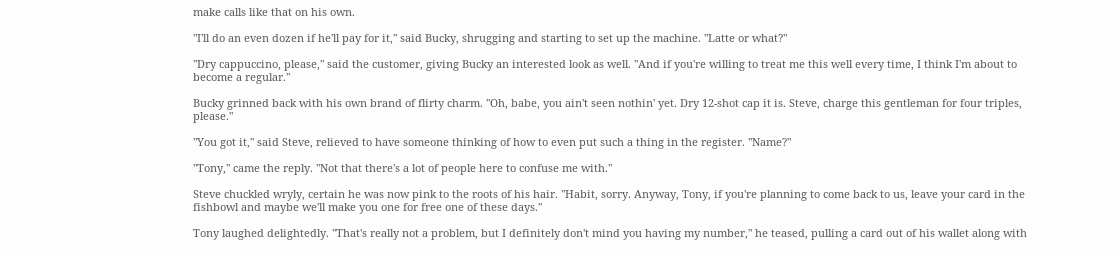make calls like that on his own.

"I'll do an even dozen if he'll pay for it," said Bucky, shrugging and starting to set up the machine. "Latte or what?"

"Dry cappuccino, please," said the customer, giving Bucky an interested look as well. "And if you're willing to treat me this well every time, I think I'm about to become a regular."

Bucky grinned back with his own brand of flirty charm. "Oh, babe, you ain't seen nothin' yet. Dry 12-shot cap it is. Steve, charge this gentleman for four triples, please."

"You got it," said Steve, relieved to have someone thinking of how to even put such a thing in the register. "Name?"

"Tony," came the reply. "Not that there's a lot of people here to confuse me with."

Steve chuckled wryly, certain he was now pink to the roots of his hair. "Habit, sorry. Anyway, Tony, if you're planning to come back to us, leave your card in the fishbowl and maybe we'll make you one for free one of these days."

Tony laughed delightedly. "That's really not a problem, but I definitely don't mind you having my number," he teased, pulling a card out of his wallet along with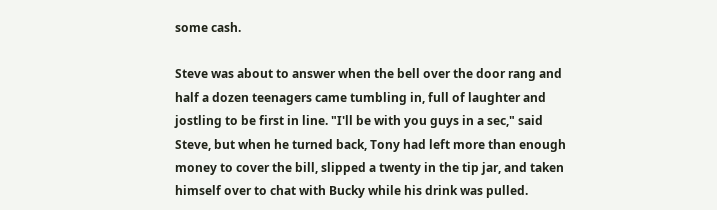some cash.

Steve was about to answer when the bell over the door rang and half a dozen teenagers came tumbling in, full of laughter and jostling to be first in line. "I'll be with you guys in a sec," said Steve, but when he turned back, Tony had left more than enough money to cover the bill, slipped a twenty in the tip jar, and taken himself over to chat with Bucky while his drink was pulled.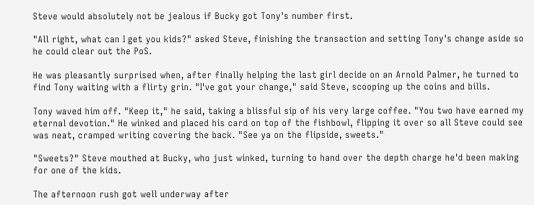Steve would absolutely not be jealous if Bucky got Tony's number first.

"All right, what can I get you kids?" asked Steve, finishing the transaction and setting Tony's change aside so he could clear out the PoS.

He was pleasantly surprised when, after finally helping the last girl decide on an Arnold Palmer, he turned to find Tony waiting with a flirty grin. "I've got your change," said Steve, scooping up the coins and bills.

Tony waved him off. "Keep it," he said, taking a blissful sip of his very large coffee. "You two have earned my eternal devotion." He winked and placed his card on top of the fishbowl, flipping it over so all Steve could see was neat, cramped writing covering the back. "See ya on the flipside, sweets."

"Sweets?" Steve mouthed at Bucky, who just winked, turning to hand over the depth charge he'd been making for one of the kids.

The afternoon rush got well underway after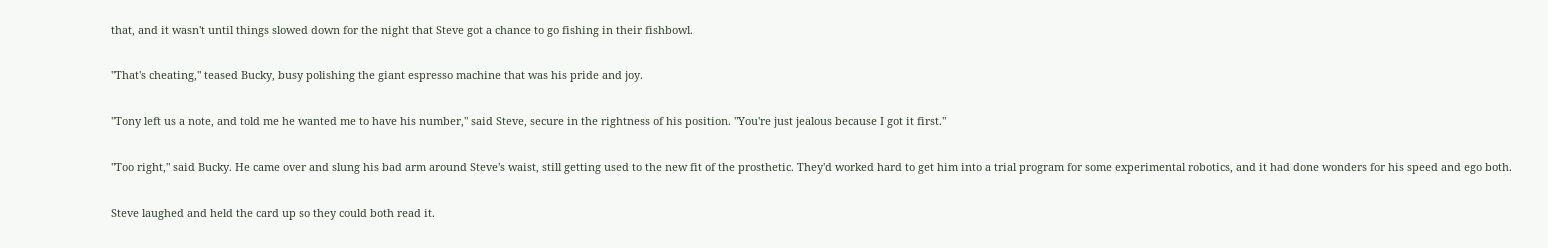that, and it wasn't until things slowed down for the night that Steve got a chance to go fishing in their fishbowl.

"That's cheating," teased Bucky, busy polishing the giant espresso machine that was his pride and joy.

"Tony left us a note, and told me he wanted me to have his number," said Steve, secure in the rightness of his position. "You're just jealous because I got it first."

"Too right," said Bucky. He came over and slung his bad arm around Steve's waist, still getting used to the new fit of the prosthetic. They'd worked hard to get him into a trial program for some experimental robotics, and it had done wonders for his speed and ego both.

Steve laughed and held the card up so they could both read it.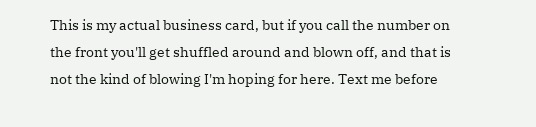This is my actual business card, but if you call the number on the front you'll get shuffled around and blown off, and that is not the kind of blowing I'm hoping for here. Text me before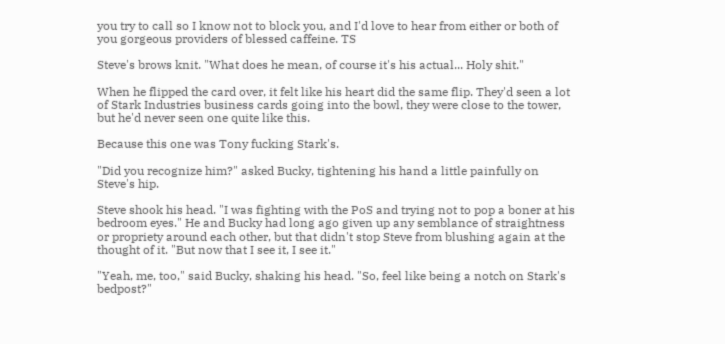you try to call so I know not to block you, and I'd love to hear from either or both of you gorgeous providers of blessed caffeine. TS

Steve's brows knit. "What does he mean, of course it's his actual... Holy shit."

When he flipped the card over, it felt like his heart did the same flip. They'd seen a lot of Stark Industries business cards going into the bowl, they were close to the tower, but he'd never seen one quite like this.

Because this one was Tony fucking Stark's.

"Did you recognize him?" asked Bucky, tightening his hand a little painfully on Steve's hip.

Steve shook his head. "I was fighting with the PoS and trying not to pop a boner at his bedroom eyes." He and Bucky had long ago given up any semblance of straightness or propriety around each other, but that didn't stop Steve from blushing again at the thought of it. "But now that I see it, I see it."

"Yeah, me, too," said Bucky, shaking his head. "So, feel like being a notch on Stark's bedpost?"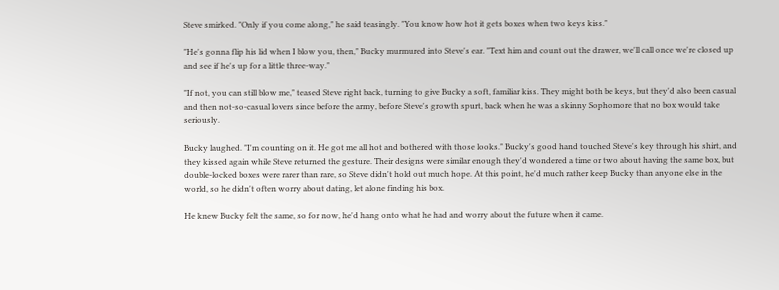Steve smirked. "Only if you come along," he said teasingly. "You know how hot it gets boxes when two keys kiss."

"He's gonna flip his lid when I blow you, then," Bucky murmured into Steve's ear. "Text him and count out the drawer, we'll call once we're closed up and see if he's up for a little three-way."

"If not, you can still blow me," teased Steve right back, turning to give Bucky a soft, familiar kiss. They might both be keys, but they'd also been casual and then not-so-casual lovers since before the army, before Steve's growth spurt, back when he was a skinny Sophomore that no box would take seriously.

Bucky laughed. "I'm counting on it. He got me all hot and bothered with those looks." Bucky's good hand touched Steve's key through his shirt, and they kissed again while Steve returned the gesture. Their designs were similar enough they'd wondered a time or two about having the same box, but double-locked boxes were rarer than rare, so Steve didn't hold out much hope. At this point, he'd much rather keep Bucky than anyone else in the world, so he didn't often worry about dating, let alone finding his box.

He knew Bucky felt the same, so for now, he'd hang onto what he had and worry about the future when it came.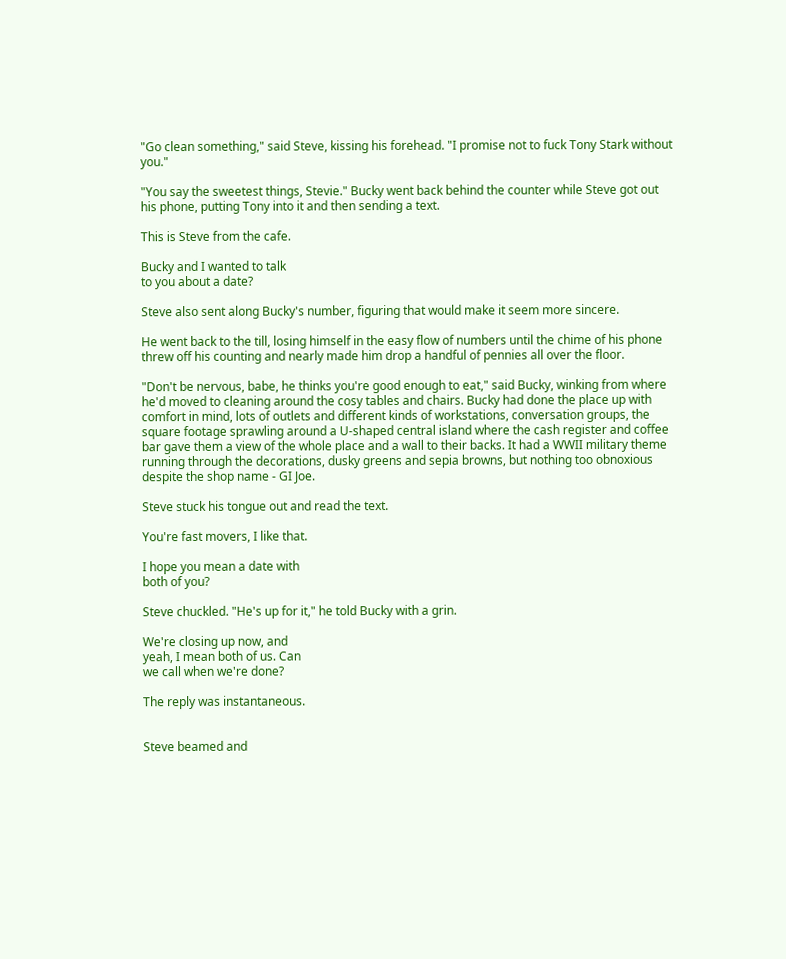"Go clean something," said Steve, kissing his forehead. "I promise not to fuck Tony Stark without you."

"You say the sweetest things, Stevie." Bucky went back behind the counter while Steve got out his phone, putting Tony into it and then sending a text.

This is Steve from the cafe.

Bucky and I wanted to talk
to you about a date?

Steve also sent along Bucky's number, figuring that would make it seem more sincere.

He went back to the till, losing himself in the easy flow of numbers until the chime of his phone threw off his counting and nearly made him drop a handful of pennies all over the floor.

"Don't be nervous, babe, he thinks you're good enough to eat," said Bucky, winking from where he'd moved to cleaning around the cosy tables and chairs. Bucky had done the place up with comfort in mind, lots of outlets and different kinds of workstations, conversation groups, the square footage sprawling around a U-shaped central island where the cash register and coffee bar gave them a view of the whole place and a wall to their backs. It had a WWII military theme running through the decorations, dusky greens and sepia browns, but nothing too obnoxious despite the shop name - GI Joe.

Steve stuck his tongue out and read the text.

You're fast movers, I like that.

I hope you mean a date with
both of you?

Steve chuckled. "He's up for it," he told Bucky with a grin.

We're closing up now, and
yeah, I mean both of us. Can
we call when we're done?

The reply was instantaneous.


Steve beamed and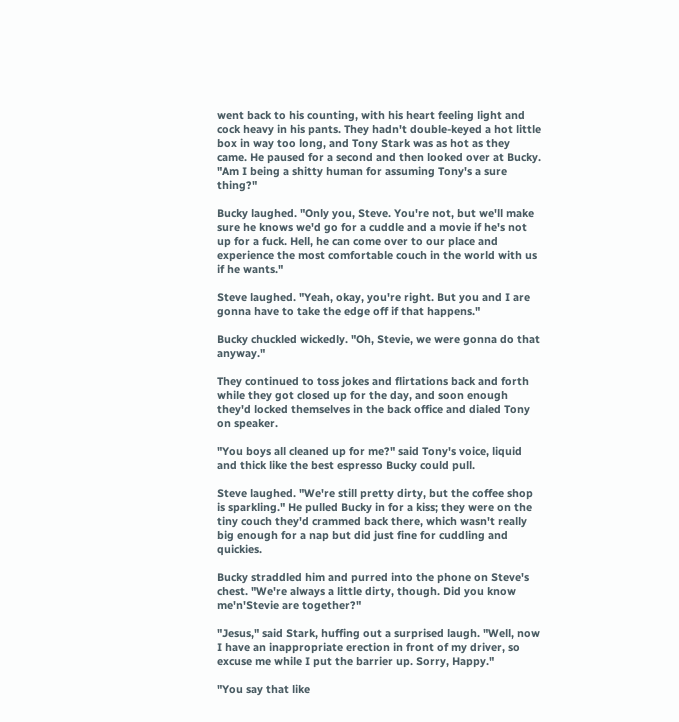went back to his counting, with his heart feeling light and cock heavy in his pants. They hadn't double-keyed a hot little box in way too long, and Tony Stark was as hot as they came. He paused for a second and then looked over at Bucky. "Am I being a shitty human for assuming Tony's a sure thing?"

Bucky laughed. "Only you, Steve. You're not, but we'll make sure he knows we'd go for a cuddle and a movie if he's not up for a fuck. Hell, he can come over to our place and experience the most comfortable couch in the world with us if he wants."

Steve laughed. "Yeah, okay, you're right. But you and I are gonna have to take the edge off if that happens."

Bucky chuckled wickedly. "Oh, Stevie, we were gonna do that anyway."

They continued to toss jokes and flirtations back and forth while they got closed up for the day, and soon enough they'd locked themselves in the back office and dialed Tony on speaker.

"You boys all cleaned up for me?" said Tony's voice, liquid and thick like the best espresso Bucky could pull.

Steve laughed. "We're still pretty dirty, but the coffee shop is sparkling." He pulled Bucky in for a kiss; they were on the tiny couch they'd crammed back there, which wasn't really big enough for a nap but did just fine for cuddling and quickies.

Bucky straddled him and purred into the phone on Steve's chest. "We're always a little dirty, though. Did you know me'n'Stevie are together?"

"Jesus," said Stark, huffing out a surprised laugh. "Well, now I have an inappropriate erection in front of my driver, so excuse me while I put the barrier up. Sorry, Happy."

"You say that like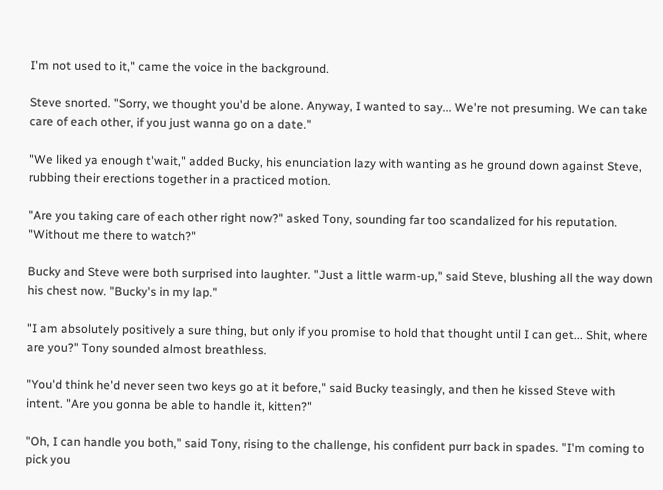I'm not used to it," came the voice in the background.

Steve snorted. "Sorry, we thought you'd be alone. Anyway, I wanted to say... We're not presuming. We can take care of each other, if you just wanna go on a date."

"We liked ya enough t'wait," added Bucky, his enunciation lazy with wanting as he ground down against Steve, rubbing their erections together in a practiced motion.

"Are you taking care of each other right now?" asked Tony, sounding far too scandalized for his reputation. "Without me there to watch?"

Bucky and Steve were both surprised into laughter. "Just a little warm-up," said Steve, blushing all the way down his chest now. "Bucky's in my lap."

"I am absolutely positively a sure thing, but only if you promise to hold that thought until I can get... Shit, where are you?" Tony sounded almost breathless.

"You'd think he'd never seen two keys go at it before," said Bucky teasingly, and then he kissed Steve with intent. "Are you gonna be able to handle it, kitten?"

"Oh, I can handle you both," said Tony, rising to the challenge, his confident purr back in spades. "I'm coming to pick you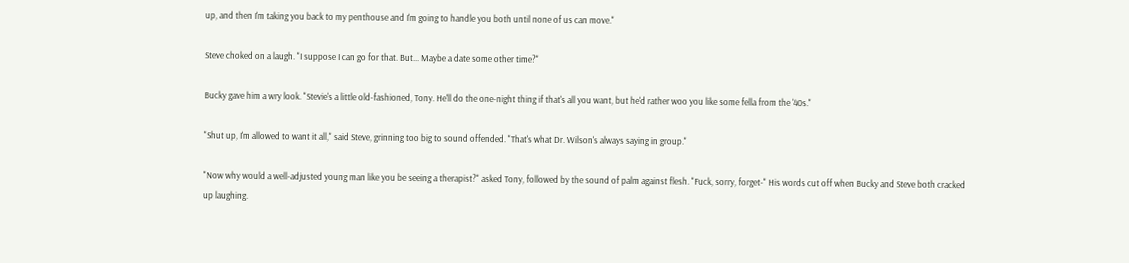up, and then I'm taking you back to my penthouse and I'm going to handle you both until none of us can move."

Steve choked on a laugh. "I suppose I can go for that. But... Maybe a date some other time?"

Bucky gave him a wry look. "Stevie's a little old-fashioned, Tony. He'll do the one-night thing if that's all you want, but he'd rather woo you like some fella from the '40s."

"Shut up, I'm allowed to want it all," said Steve, grinning too big to sound offended. "That's what Dr. Wilson's always saying in group."

"Now why would a well-adjusted young man like you be seeing a therapist?" asked Tony, followed by the sound of palm against flesh. "Fuck, sorry, forget-" His words cut off when Bucky and Steve both cracked up laughing.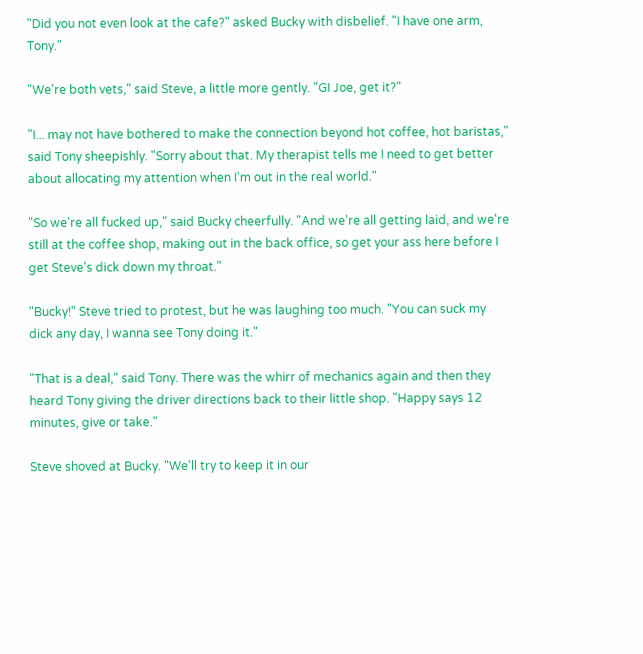"Did you not even look at the cafe?" asked Bucky with disbelief. "I have one arm, Tony."

"We're both vets," said Steve, a little more gently. "GI Joe, get it?"

"I... may not have bothered to make the connection beyond hot coffee, hot baristas," said Tony sheepishly. "Sorry about that. My therapist tells me I need to get better about allocating my attention when I'm out in the real world."

"So we're all fucked up," said Bucky cheerfully. "And we're all getting laid, and we're still at the coffee shop, making out in the back office, so get your ass here before I get Steve's dick down my throat."

"Bucky!" Steve tried to protest, but he was laughing too much. "You can suck my dick any day, I wanna see Tony doing it."

"That is a deal," said Tony. There was the whirr of mechanics again and then they heard Tony giving the driver directions back to their little shop. "Happy says 12 minutes, give or take."

Steve shoved at Bucky. "We'll try to keep it in our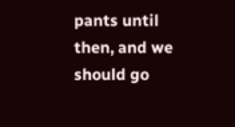pants until then, and we should go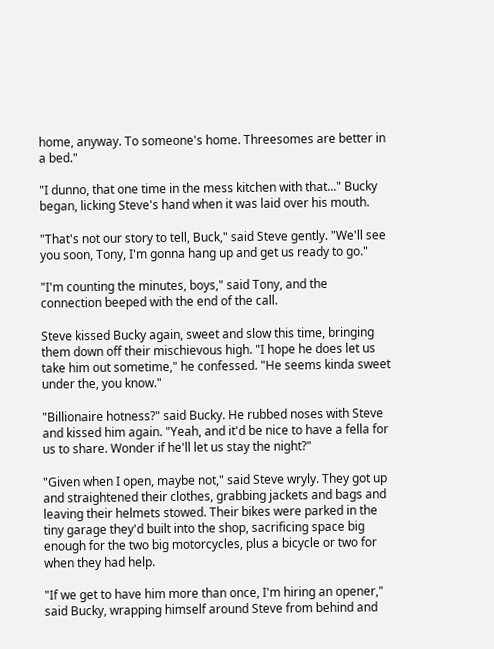home, anyway. To someone's home. Threesomes are better in a bed."

"I dunno, that one time in the mess kitchen with that..." Bucky began, licking Steve's hand when it was laid over his mouth.

"That's not our story to tell, Buck," said Steve gently. "We'll see you soon, Tony, I'm gonna hang up and get us ready to go."

"I'm counting the minutes, boys," said Tony, and the connection beeped with the end of the call.

Steve kissed Bucky again, sweet and slow this time, bringing them down off their mischievous high. "I hope he does let us take him out sometime," he confessed. "He seems kinda sweet under the, you know."

"Billionaire hotness?" said Bucky. He rubbed noses with Steve and kissed him again. "Yeah, and it'd be nice to have a fella for us to share. Wonder if he'll let us stay the night?"

"Given when I open, maybe not," said Steve wryly. They got up and straightened their clothes, grabbing jackets and bags and leaving their helmets stowed. Their bikes were parked in the tiny garage they'd built into the shop, sacrificing space big enough for the two big motorcycles, plus a bicycle or two for when they had help.

"If we get to have him more than once, I'm hiring an opener," said Bucky, wrapping himself around Steve from behind and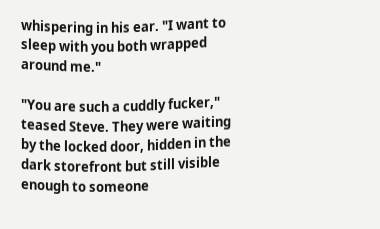whispering in his ear. "I want to sleep with you both wrapped around me."

"You are such a cuddly fucker," teased Steve. They were waiting by the locked door, hidden in the dark storefront but still visible enough to someone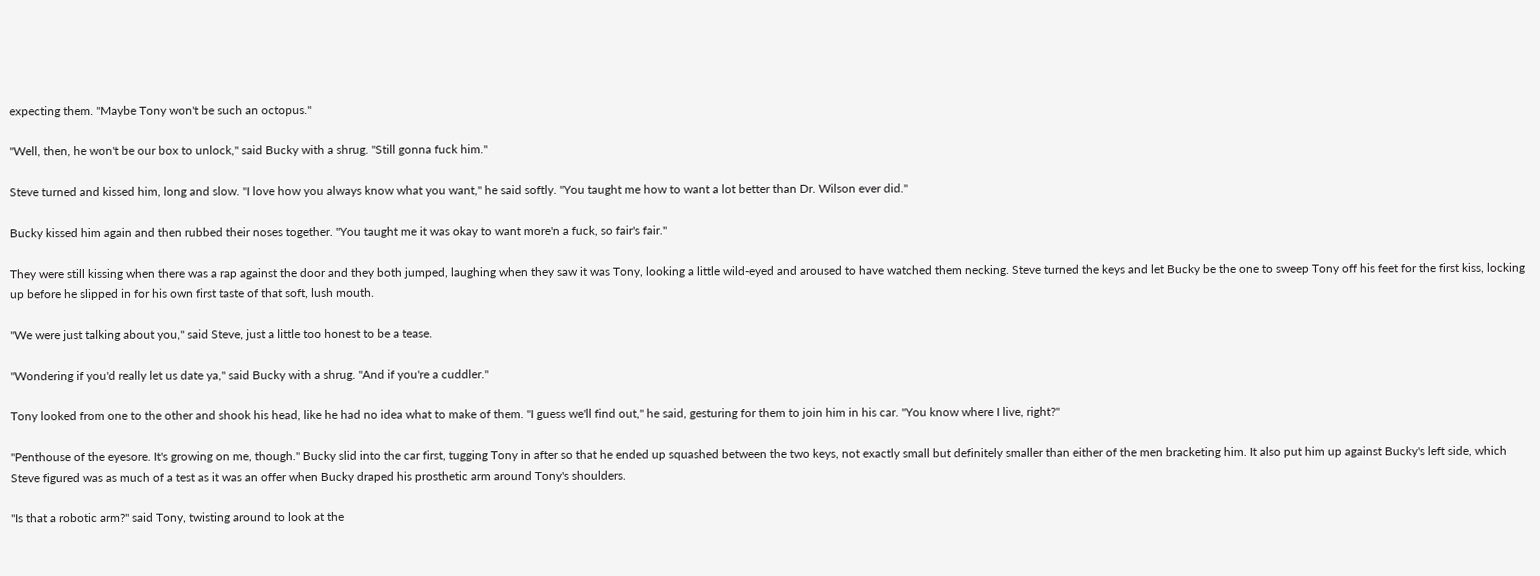expecting them. "Maybe Tony won't be such an octopus."

"Well, then, he won't be our box to unlock," said Bucky with a shrug. "Still gonna fuck him."

Steve turned and kissed him, long and slow. "I love how you always know what you want," he said softly. "You taught me how to want a lot better than Dr. Wilson ever did."

Bucky kissed him again and then rubbed their noses together. "You taught me it was okay to want more'n a fuck, so fair's fair."

They were still kissing when there was a rap against the door and they both jumped, laughing when they saw it was Tony, looking a little wild-eyed and aroused to have watched them necking. Steve turned the keys and let Bucky be the one to sweep Tony off his feet for the first kiss, locking up before he slipped in for his own first taste of that soft, lush mouth.

"We were just talking about you," said Steve, just a little too honest to be a tease.

"Wondering if you'd really let us date ya," said Bucky with a shrug. "And if you're a cuddler."

Tony looked from one to the other and shook his head, like he had no idea what to make of them. "I guess we'll find out," he said, gesturing for them to join him in his car. "You know where I live, right?"

"Penthouse of the eyesore. It's growing on me, though." Bucky slid into the car first, tugging Tony in after so that he ended up squashed between the two keys, not exactly small but definitely smaller than either of the men bracketing him. It also put him up against Bucky's left side, which Steve figured was as much of a test as it was an offer when Bucky draped his prosthetic arm around Tony's shoulders.

"Is that a robotic arm?" said Tony, twisting around to look at the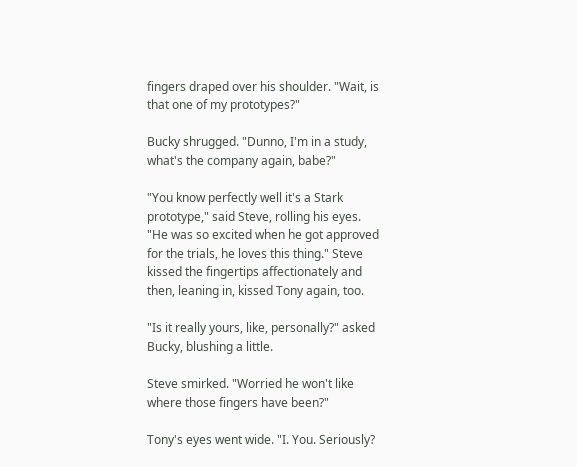fingers draped over his shoulder. "Wait, is that one of my prototypes?"

Bucky shrugged. "Dunno, I'm in a study, what's the company again, babe?"

"You know perfectly well it's a Stark prototype," said Steve, rolling his eyes. "He was so excited when he got approved for the trials, he loves this thing." Steve kissed the fingertips affectionately and then, leaning in, kissed Tony again, too.

"Is it really yours, like, personally?" asked Bucky, blushing a little.

Steve smirked. "Worried he won't like where those fingers have been?"

Tony's eyes went wide. "I. You. Seriously?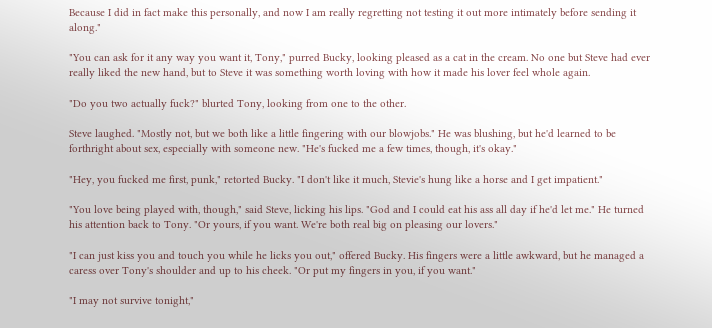Because I did in fact make this personally, and now I am really regretting not testing it out more intimately before sending it along."

"You can ask for it any way you want it, Tony," purred Bucky, looking pleased as a cat in the cream. No one but Steve had ever really liked the new hand, but to Steve it was something worth loving with how it made his lover feel whole again.

"Do you two actually fuck?" blurted Tony, looking from one to the other.

Steve laughed. "Mostly not, but we both like a little fingering with our blowjobs." He was blushing, but he'd learned to be forthright about sex, especially with someone new. "He's fucked me a few times, though, it's okay."

"Hey, you fucked me first, punk," retorted Bucky. "I don't like it much, Stevie's hung like a horse and I get impatient."

"You love being played with, though," said Steve, licking his lips. "God and I could eat his ass all day if he'd let me." He turned his attention back to Tony. "Or yours, if you want. We're both real big on pleasing our lovers."

"I can just kiss you and touch you while he licks you out," offered Bucky. His fingers were a little awkward, but he managed a caress over Tony's shoulder and up to his cheek. "Or put my fingers in you, if you want."

"I may not survive tonight,"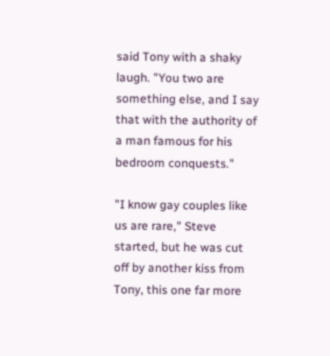said Tony with a shaky laugh. "You two are something else, and I say that with the authority of a man famous for his bedroom conquests."

"I know gay couples like us are rare," Steve started, but he was cut off by another kiss from Tony, this one far more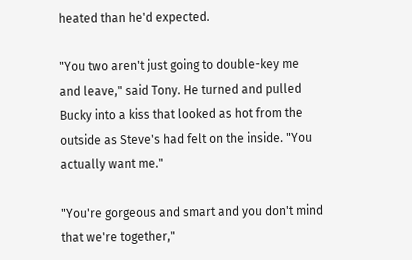heated than he'd expected.

"You two aren't just going to double-key me and leave," said Tony. He turned and pulled Bucky into a kiss that looked as hot from the outside as Steve's had felt on the inside. "You actually want me."

"You're gorgeous and smart and you don't mind that we're together,"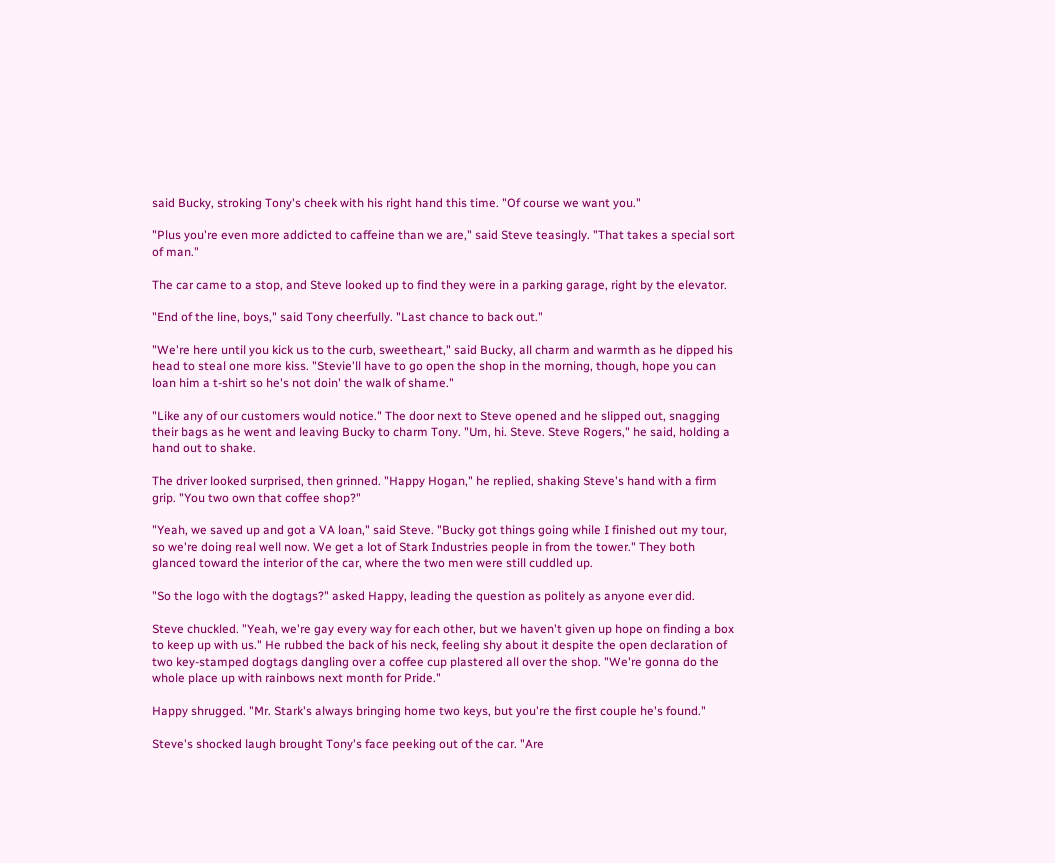said Bucky, stroking Tony's cheek with his right hand this time. "Of course we want you."

"Plus you're even more addicted to caffeine than we are," said Steve teasingly. "That takes a special sort of man."

The car came to a stop, and Steve looked up to find they were in a parking garage, right by the elevator.

"End of the line, boys," said Tony cheerfully. "Last chance to back out."

"We're here until you kick us to the curb, sweetheart," said Bucky, all charm and warmth as he dipped his head to steal one more kiss. "Stevie'll have to go open the shop in the morning, though, hope you can loan him a t-shirt so he's not doin' the walk of shame."

"Like any of our customers would notice." The door next to Steve opened and he slipped out, snagging their bags as he went and leaving Bucky to charm Tony. "Um, hi. Steve. Steve Rogers," he said, holding a hand out to shake.

The driver looked surprised, then grinned. "Happy Hogan," he replied, shaking Steve's hand with a firm grip. "You two own that coffee shop?"

"Yeah, we saved up and got a VA loan," said Steve. "Bucky got things going while I finished out my tour, so we're doing real well now. We get a lot of Stark Industries people in from the tower." They both glanced toward the interior of the car, where the two men were still cuddled up.

"So the logo with the dogtags?" asked Happy, leading the question as politely as anyone ever did.

Steve chuckled. "Yeah, we're gay every way for each other, but we haven't given up hope on finding a box to keep up with us." He rubbed the back of his neck, feeling shy about it despite the open declaration of two key-stamped dogtags dangling over a coffee cup plastered all over the shop. "We're gonna do the whole place up with rainbows next month for Pride."

Happy shrugged. "Mr. Stark's always bringing home two keys, but you're the first couple he's found."

Steve's shocked laugh brought Tony's face peeking out of the car. "Are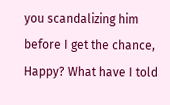you scandalizing him before I get the chance, Happy? What have I told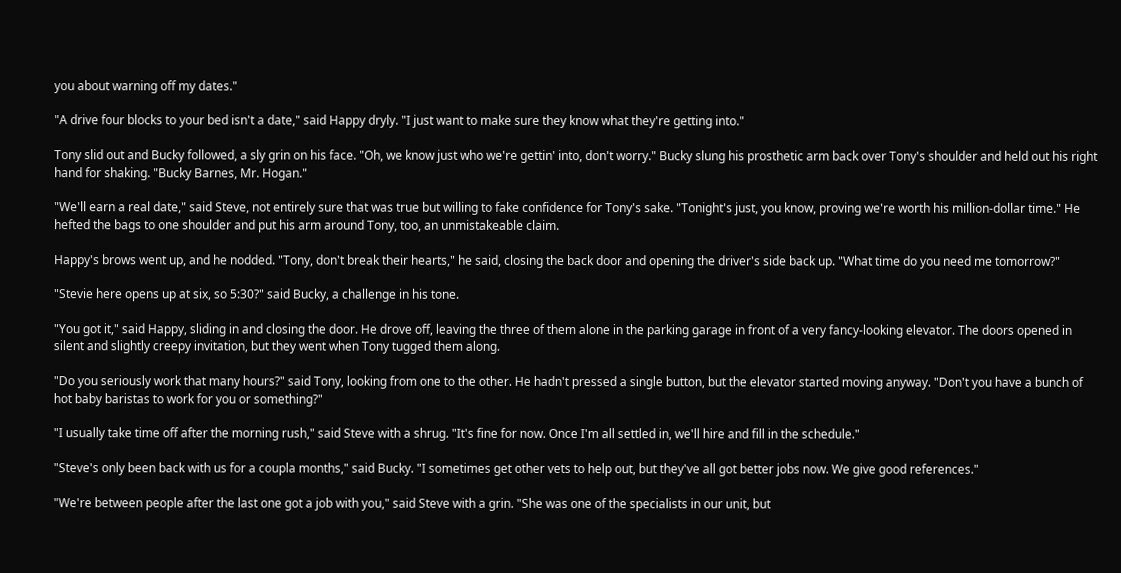you about warning off my dates."

"A drive four blocks to your bed isn't a date," said Happy dryly. "I just want to make sure they know what they're getting into."

Tony slid out and Bucky followed, a sly grin on his face. "Oh, we know just who we're gettin' into, don't worry." Bucky slung his prosthetic arm back over Tony's shoulder and held out his right hand for shaking. "Bucky Barnes, Mr. Hogan."

"We'll earn a real date," said Steve, not entirely sure that was true but willing to fake confidence for Tony's sake. "Tonight's just, you know, proving we're worth his million-dollar time." He hefted the bags to one shoulder and put his arm around Tony, too, an unmistakeable claim.

Happy's brows went up, and he nodded. "Tony, don't break their hearts," he said, closing the back door and opening the driver's side back up. "What time do you need me tomorrow?"

"Stevie here opens up at six, so 5:30?" said Bucky, a challenge in his tone.

"You got it," said Happy, sliding in and closing the door. He drove off, leaving the three of them alone in the parking garage in front of a very fancy-looking elevator. The doors opened in silent and slightly creepy invitation, but they went when Tony tugged them along.

"Do you seriously work that many hours?" said Tony, looking from one to the other. He hadn't pressed a single button, but the elevator started moving anyway. "Don't you have a bunch of hot baby baristas to work for you or something?"

"I usually take time off after the morning rush," said Steve with a shrug. "It's fine for now. Once I'm all settled in, we'll hire and fill in the schedule."

"Steve's only been back with us for a coupla months," said Bucky. "I sometimes get other vets to help out, but they've all got better jobs now. We give good references."

"We're between people after the last one got a job with you," said Steve with a grin. "She was one of the specialists in our unit, but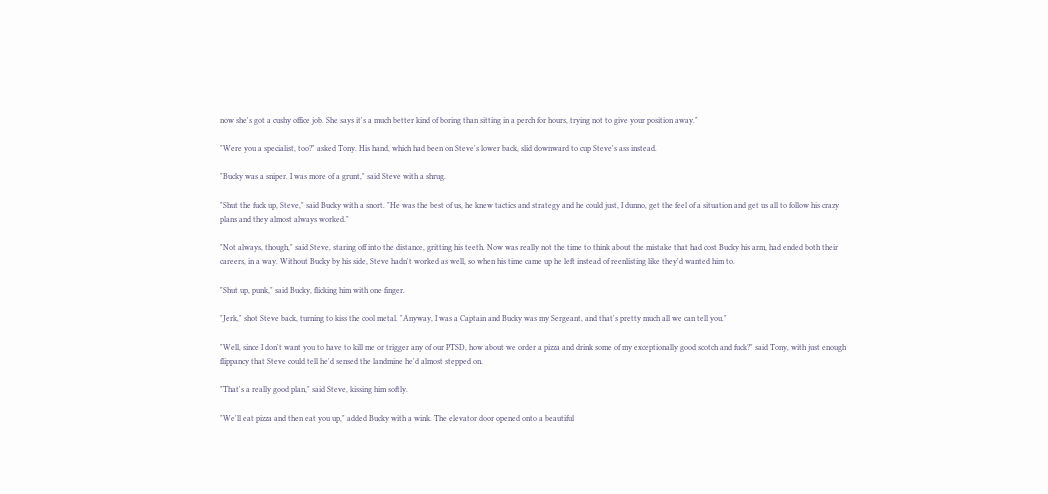now she's got a cushy office job. She says it's a much better kind of boring than sitting in a perch for hours, trying not to give your position away."

"Were you a specialist, too?" asked Tony. His hand, which had been on Steve's lower back, slid downward to cup Steve's ass instead.

"Bucky was a sniper. I was more of a grunt," said Steve with a shrug.

"Shut the fuck up, Steve," said Bucky with a snort. "He was the best of us, he knew tactics and strategy and he could just, I dunno, get the feel of a situation and get us all to follow his crazy plans and they almost always worked."

"Not always, though," said Steve, staring off into the distance, gritting his teeth. Now was really not the time to think about the mistake that had cost Bucky his arm, had ended both their careers, in a way. Without Bucky by his side, Steve hadn't worked as well, so when his time came up he left instead of reenlisting like they'd wanted him to.

"Shut up, punk," said Bucky, flicking him with one finger.

"Jerk," shot Steve back, turning to kiss the cool metal. "Anyway, I was a Captain and Bucky was my Sergeant, and that's pretty much all we can tell you."

"Well, since I don't want you to have to kill me or trigger any of our PTSD, how about we order a pizza and drink some of my exceptionally good scotch and fuck?" said Tony, with just enough flippancy that Steve could tell he'd sensed the landmine he'd almost stepped on.

"That's a really good plan," said Steve, kissing him softly.

"We'll eat pizza and then eat you up," added Bucky with a wink. The elevator door opened onto a beautiful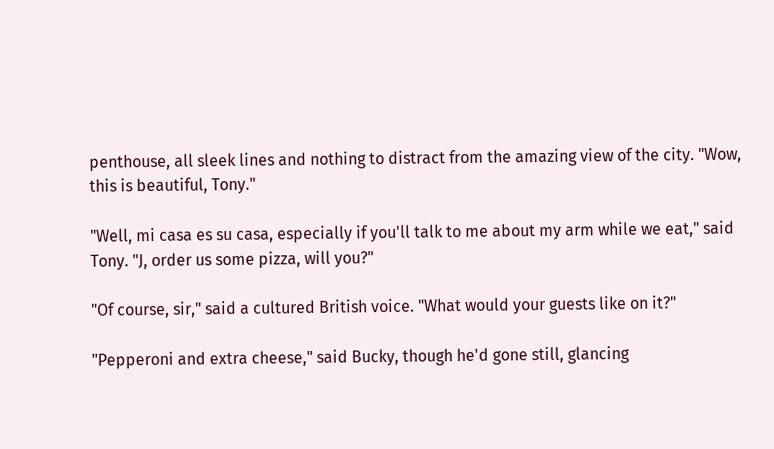penthouse, all sleek lines and nothing to distract from the amazing view of the city. "Wow, this is beautiful, Tony."

"Well, mi casa es su casa, especially if you'll talk to me about my arm while we eat," said Tony. "J, order us some pizza, will you?"

"Of course, sir," said a cultured British voice. "What would your guests like on it?"

"Pepperoni and extra cheese," said Bucky, though he'd gone still, glancing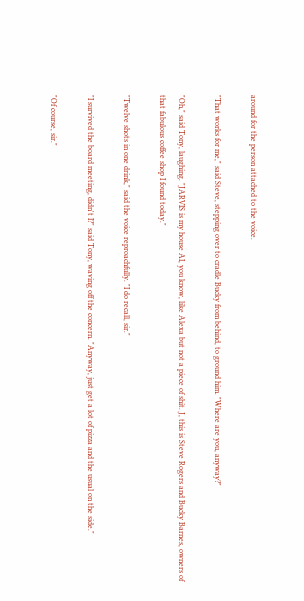around for the person attached to the voice.

"That works for me," said Steve, stepping over to cradle Bucky from behind, to ground him. "Where are you, anyway?"

"Oh," said Tony, laughing. "JARVIS is my house AI, you know, like Alexa but not a piece of shit. J, this is Steve Rogers and Bucky Barnes, owners of that fabulous coffee shop I found today."

"Twelve shots in one drink," said the voice reproachfully. "I do recall, sir."

"I survived the board meeting, didn't I?" said Tony, waving off the concern. "Anyway, just get a lot of pizza and the usual on the side."

"Of course, sir."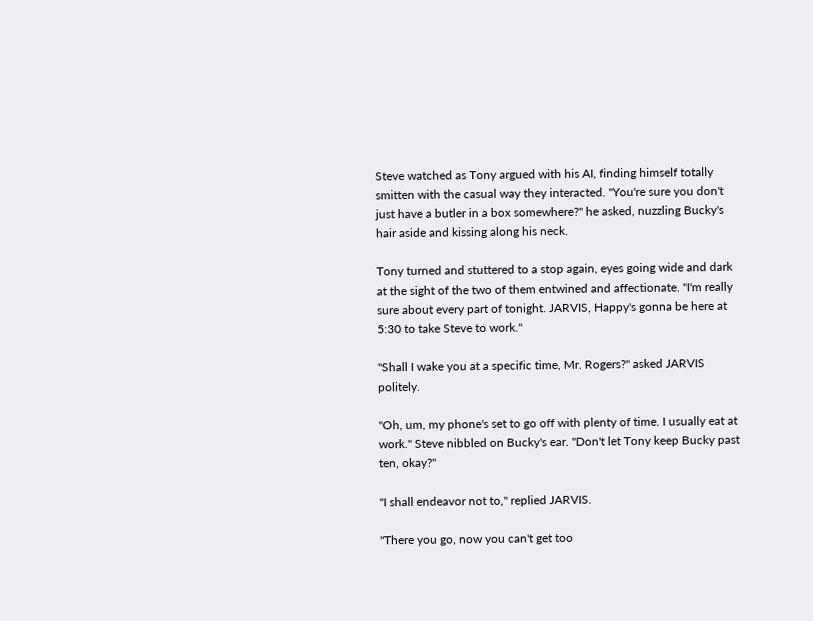Steve watched as Tony argued with his AI, finding himself totally smitten with the casual way they interacted. "You're sure you don't just have a butler in a box somewhere?" he asked, nuzzling Bucky's hair aside and kissing along his neck.

Tony turned and stuttered to a stop again, eyes going wide and dark at the sight of the two of them entwined and affectionate. "I'm really sure about every part of tonight. JARVIS, Happy's gonna be here at 5:30 to take Steve to work."

"Shall I wake you at a specific time, Mr. Rogers?" asked JARVIS politely.

"Oh, um, my phone's set to go off with plenty of time. I usually eat at work." Steve nibbled on Bucky's ear. "Don't let Tony keep Bucky past ten, okay?"

"I shall endeavor not to," replied JARVIS.

"There you go, now you can't get too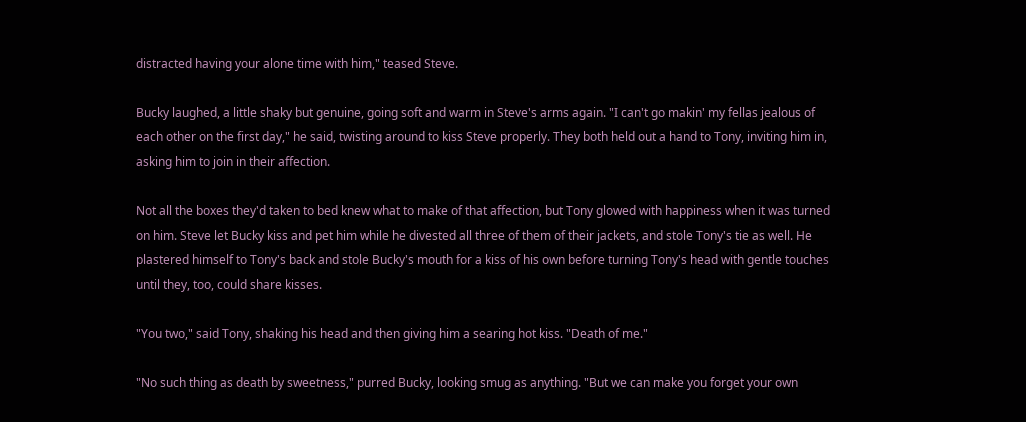distracted having your alone time with him," teased Steve.

Bucky laughed, a little shaky but genuine, going soft and warm in Steve's arms again. "I can't go makin' my fellas jealous of each other on the first day," he said, twisting around to kiss Steve properly. They both held out a hand to Tony, inviting him in, asking him to join in their affection.

Not all the boxes they'd taken to bed knew what to make of that affection, but Tony glowed with happiness when it was turned on him. Steve let Bucky kiss and pet him while he divested all three of them of their jackets, and stole Tony's tie as well. He plastered himself to Tony's back and stole Bucky's mouth for a kiss of his own before turning Tony's head with gentle touches until they, too, could share kisses.

"You two," said Tony, shaking his head and then giving him a searing hot kiss. "Death of me."

"No such thing as death by sweetness," purred Bucky, looking smug as anything. "But we can make you forget your own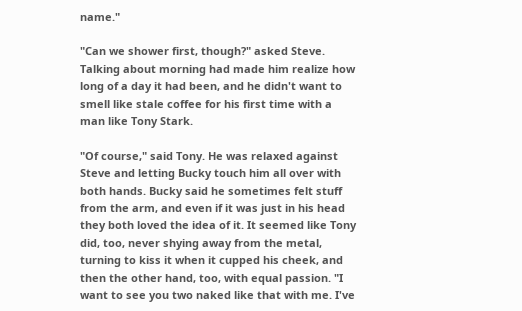name."

"Can we shower first, though?" asked Steve. Talking about morning had made him realize how long of a day it had been, and he didn't want to smell like stale coffee for his first time with a man like Tony Stark.

"Of course," said Tony. He was relaxed against Steve and letting Bucky touch him all over with both hands. Bucky said he sometimes felt stuff from the arm, and even if it was just in his head they both loved the idea of it. It seemed like Tony did, too, never shying away from the metal, turning to kiss it when it cupped his cheek, and then the other hand, too, with equal passion. "I want to see you two naked like that with me. I've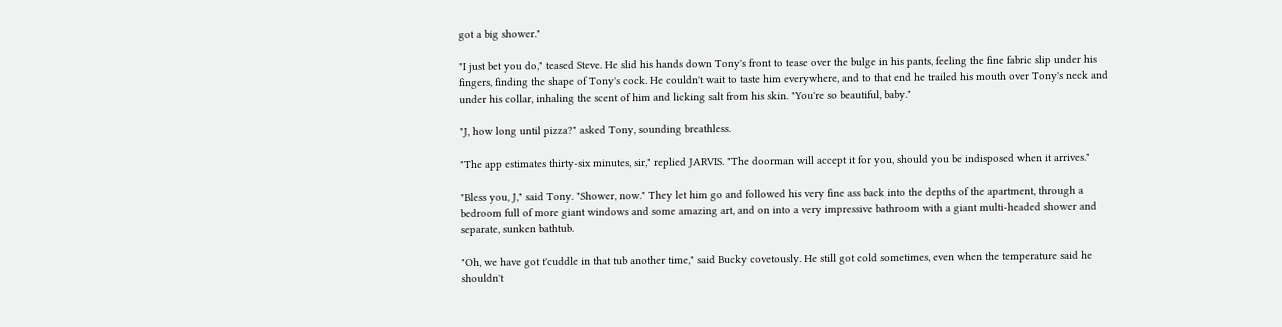got a big shower."

"I just bet you do," teased Steve. He slid his hands down Tony's front to tease over the bulge in his pants, feeling the fine fabric slip under his fingers, finding the shape of Tony's cock. He couldn't wait to taste him everywhere, and to that end he trailed his mouth over Tony's neck and under his collar, inhaling the scent of him and licking salt from his skin. "You're so beautiful, baby."

"J, how long until pizza?" asked Tony, sounding breathless.

"The app estimates thirty-six minutes, sir," replied JARVIS. "The doorman will accept it for you, should you be indisposed when it arrives."

"Bless you, J," said Tony. "Shower, now." They let him go and followed his very fine ass back into the depths of the apartment, through a bedroom full of more giant windows and some amazing art, and on into a very impressive bathroom with a giant multi-headed shower and separate, sunken bathtub.

"Oh, we have got t'cuddle in that tub another time," said Bucky covetously. He still got cold sometimes, even when the temperature said he shouldn't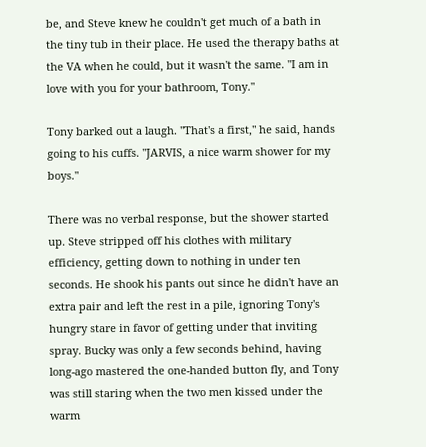be, and Steve knew he couldn't get much of a bath in the tiny tub in their place. He used the therapy baths at the VA when he could, but it wasn't the same. "I am in love with you for your bathroom, Tony."

Tony barked out a laugh. "That's a first," he said, hands going to his cuffs. "JARVIS, a nice warm shower for my boys."

There was no verbal response, but the shower started up. Steve stripped off his clothes with military efficiency, getting down to nothing in under ten seconds. He shook his pants out since he didn't have an extra pair and left the rest in a pile, ignoring Tony's hungry stare in favor of getting under that inviting spray. Bucky was only a few seconds behind, having long-ago mastered the one-handed button fly, and Tony was still staring when the two men kissed under the warm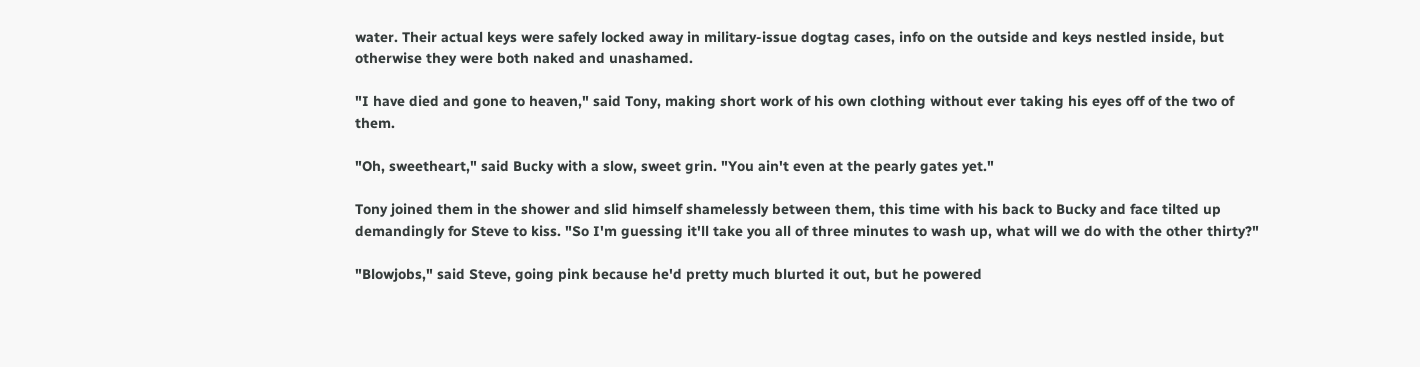water. Their actual keys were safely locked away in military-issue dogtag cases, info on the outside and keys nestled inside, but otherwise they were both naked and unashamed.

"I have died and gone to heaven," said Tony, making short work of his own clothing without ever taking his eyes off of the two of them.

"Oh, sweetheart," said Bucky with a slow, sweet grin. "You ain't even at the pearly gates yet."

Tony joined them in the shower and slid himself shamelessly between them, this time with his back to Bucky and face tilted up demandingly for Steve to kiss. "So I'm guessing it'll take you all of three minutes to wash up, what will we do with the other thirty?"

"Blowjobs," said Steve, going pink because he'd pretty much blurted it out, but he powered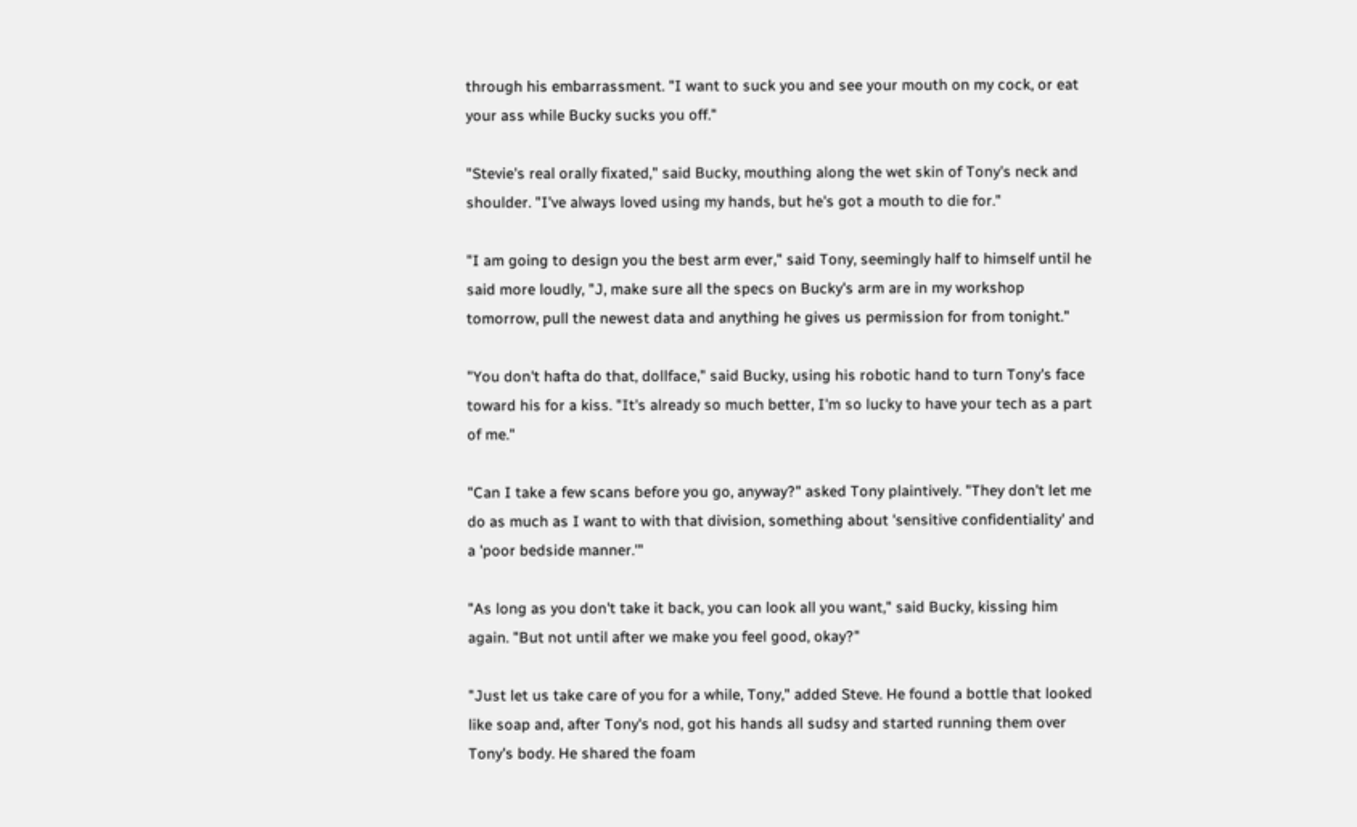through his embarrassment. "I want to suck you and see your mouth on my cock, or eat your ass while Bucky sucks you off."

"Stevie's real orally fixated," said Bucky, mouthing along the wet skin of Tony's neck and shoulder. "I've always loved using my hands, but he's got a mouth to die for."

"I am going to design you the best arm ever," said Tony, seemingly half to himself until he said more loudly, "J, make sure all the specs on Bucky's arm are in my workshop tomorrow, pull the newest data and anything he gives us permission for from tonight."

"You don't hafta do that, dollface," said Bucky, using his robotic hand to turn Tony's face toward his for a kiss. "It's already so much better, I'm so lucky to have your tech as a part of me."

"Can I take a few scans before you go, anyway?" asked Tony plaintively. "They don't let me do as much as I want to with that division, something about 'sensitive confidentiality' and a 'poor bedside manner.'"

"As long as you don't take it back, you can look all you want," said Bucky, kissing him again. "But not until after we make you feel good, okay?"

"Just let us take care of you for a while, Tony," added Steve. He found a bottle that looked like soap and, after Tony's nod, got his hands all sudsy and started running them over Tony's body. He shared the foam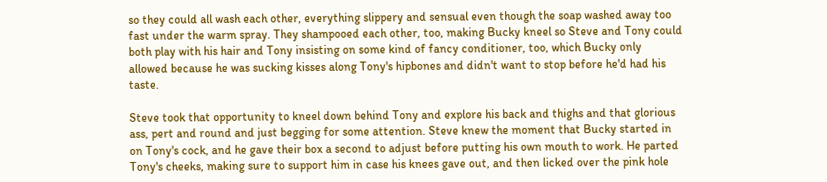so they could all wash each other, everything slippery and sensual even though the soap washed away too fast under the warm spray. They shampooed each other, too, making Bucky kneel so Steve and Tony could both play with his hair and Tony insisting on some kind of fancy conditioner, too, which Bucky only allowed because he was sucking kisses along Tony's hipbones and didn't want to stop before he'd had his taste.

Steve took that opportunity to kneel down behind Tony and explore his back and thighs and that glorious ass, pert and round and just begging for some attention. Steve knew the moment that Bucky started in on Tony's cock, and he gave their box a second to adjust before putting his own mouth to work. He parted Tony's cheeks, making sure to support him in case his knees gave out, and then licked over the pink hole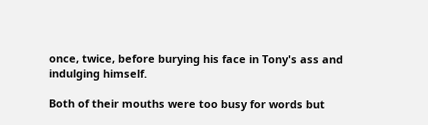once, twice, before burying his face in Tony's ass and indulging himself.

Both of their mouths were too busy for words but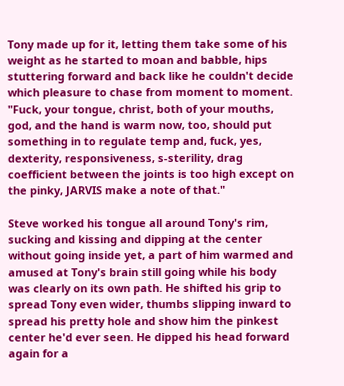Tony made up for it, letting them take some of his weight as he started to moan and babble, hips stuttering forward and back like he couldn't decide which pleasure to chase from moment to moment. "Fuck, your tongue, christ, both of your mouths, god, and the hand is warm now, too, should put something in to regulate temp and, fuck, yes, dexterity, responsiveness, s-sterility, drag coefficient between the joints is too high except on the pinky, JARVIS make a note of that."

Steve worked his tongue all around Tony's rim, sucking and kissing and dipping at the center without going inside yet, a part of him warmed and amused at Tony's brain still going while his body was clearly on its own path. He shifted his grip to spread Tony even wider, thumbs slipping inward to spread his pretty hole and show him the pinkest center he'd ever seen. He dipped his head forward again for a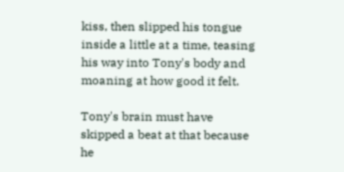kiss, then slipped his tongue inside a little at a time, teasing his way into Tony's body and moaning at how good it felt.

Tony's brain must have skipped a beat at that because he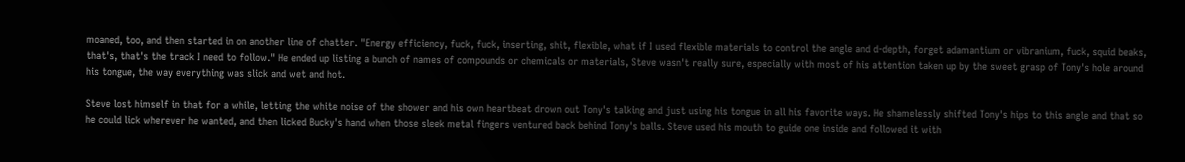moaned, too, and then started in on another line of chatter. "Energy efficiency, fuck, fuck, inserting, shit, flexible, what if I used flexible materials to control the angle and d-depth, forget adamantium or vibranium, fuck, squid beaks, that's, that's the track I need to follow." He ended up listing a bunch of names of compounds or chemicals or materials, Steve wasn't really sure, especially with most of his attention taken up by the sweet grasp of Tony's hole around his tongue, the way everything was slick and wet and hot.

Steve lost himself in that for a while, letting the white noise of the shower and his own heartbeat drown out Tony's talking and just using his tongue in all his favorite ways. He shamelessly shifted Tony's hips to this angle and that so he could lick wherever he wanted, and then licked Bucky's hand when those sleek metal fingers ventured back behind Tony's balls. Steve used his mouth to guide one inside and followed it with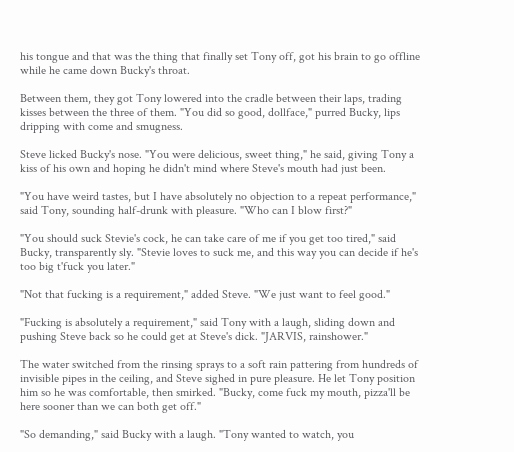his tongue and that was the thing that finally set Tony off, got his brain to go offline while he came down Bucky's throat.

Between them, they got Tony lowered into the cradle between their laps, trading kisses between the three of them. "You did so good, dollface," purred Bucky, lips dripping with come and smugness.

Steve licked Bucky's nose. "You were delicious, sweet thing," he said, giving Tony a kiss of his own and hoping he didn't mind where Steve's mouth had just been.

"You have weird tastes, but I have absolutely no objection to a repeat performance," said Tony, sounding half-drunk with pleasure. "Who can I blow first?"

"You should suck Stevie's cock, he can take care of me if you get too tired," said Bucky, transparently sly. "Stevie loves to suck me, and this way you can decide if he's too big t'fuck you later."

"Not that fucking is a requirement," added Steve. "We just want to feel good."

"Fucking is absolutely a requirement," said Tony with a laugh, sliding down and pushing Steve back so he could get at Steve's dick. "JARVIS, rainshower."

The water switched from the rinsing sprays to a soft rain pattering from hundreds of invisible pipes in the ceiling, and Steve sighed in pure pleasure. He let Tony position him so he was comfortable, then smirked. "Bucky, come fuck my mouth, pizza'll be here sooner than we can both get off."

"So demanding," said Bucky with a laugh. "Tony wanted to watch, you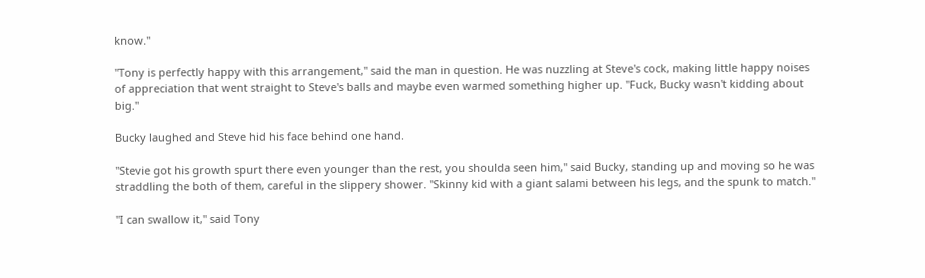know."

"Tony is perfectly happy with this arrangement," said the man in question. He was nuzzling at Steve's cock, making little happy noises of appreciation that went straight to Steve's balls and maybe even warmed something higher up. "Fuck, Bucky wasn't kidding about big."

Bucky laughed and Steve hid his face behind one hand.

"Stevie got his growth spurt there even younger than the rest, you shoulda seen him," said Bucky, standing up and moving so he was straddling the both of them, careful in the slippery shower. "Skinny kid with a giant salami between his legs, and the spunk to match."

"I can swallow it," said Tony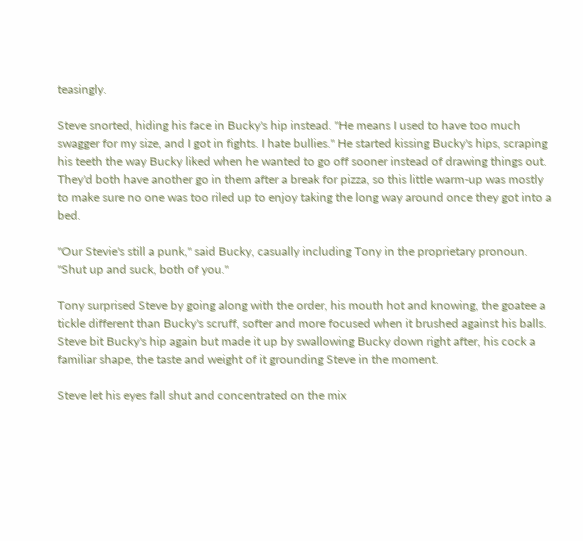teasingly.

Steve snorted, hiding his face in Bucky's hip instead. "He means I used to have too much swagger for my size, and I got in fights. I hate bullies." He started kissing Bucky's hips, scraping his teeth the way Bucky liked when he wanted to go off sooner instead of drawing things out. They'd both have another go in them after a break for pizza, so this little warm-up was mostly to make sure no one was too riled up to enjoy taking the long way around once they got into a bed.

"Our Stevie's still a punk," said Bucky, casually including Tony in the proprietary pronoun. "Shut up and suck, both of you."

Tony surprised Steve by going along with the order, his mouth hot and knowing, the goatee a tickle different than Bucky's scruff, softer and more focused when it brushed against his balls. Steve bit Bucky's hip again but made it up by swallowing Bucky down right after, his cock a familiar shape, the taste and weight of it grounding Steve in the moment.

Steve let his eyes fall shut and concentrated on the mix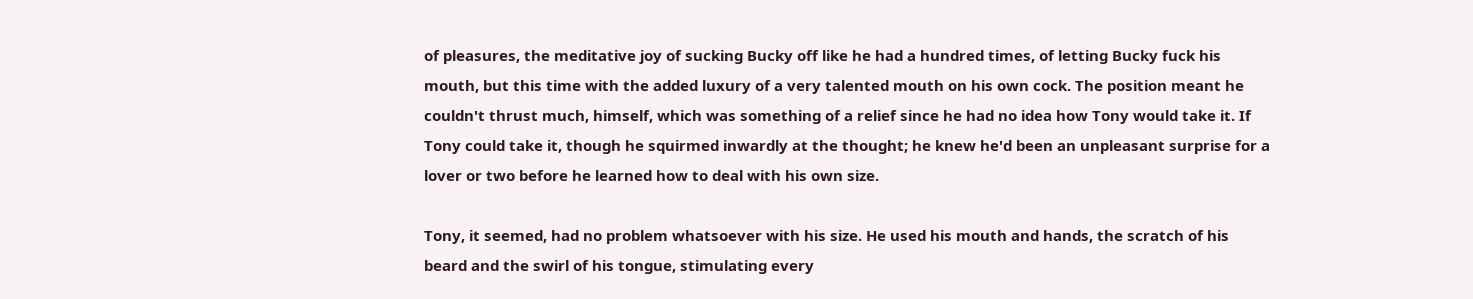of pleasures, the meditative joy of sucking Bucky off like he had a hundred times, of letting Bucky fuck his mouth, but this time with the added luxury of a very talented mouth on his own cock. The position meant he couldn't thrust much, himself, which was something of a relief since he had no idea how Tony would take it. If Tony could take it, though he squirmed inwardly at the thought; he knew he'd been an unpleasant surprise for a lover or two before he learned how to deal with his own size.

Tony, it seemed, had no problem whatsoever with his size. He used his mouth and hands, the scratch of his beard and the swirl of his tongue, stimulating every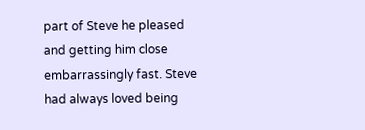part of Steve he pleased and getting him close embarrassingly fast. Steve had always loved being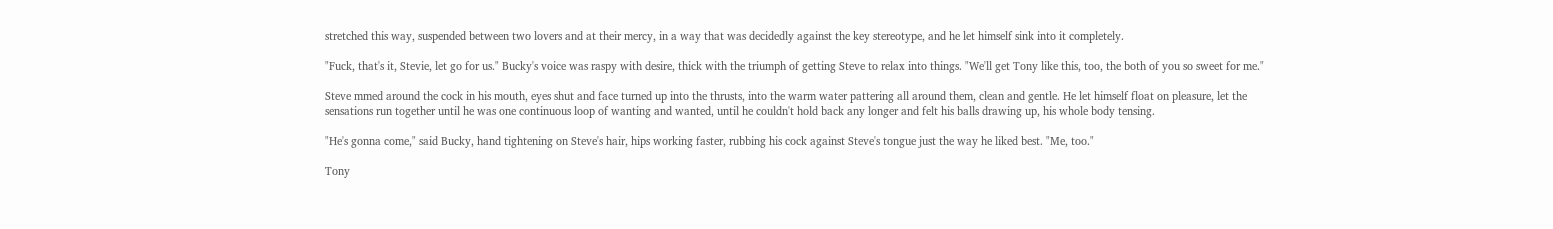stretched this way, suspended between two lovers and at their mercy, in a way that was decidedly against the key stereotype, and he let himself sink into it completely.

"Fuck, that's it, Stevie, let go for us." Bucky's voice was raspy with desire, thick with the triumph of getting Steve to relax into things. "We'll get Tony like this, too, the both of you so sweet for me."

Steve mmed around the cock in his mouth, eyes shut and face turned up into the thrusts, into the warm water pattering all around them, clean and gentle. He let himself float on pleasure, let the sensations run together until he was one continuous loop of wanting and wanted, until he couldn't hold back any longer and felt his balls drawing up, his whole body tensing.

"He's gonna come," said Bucky, hand tightening on Steve's hair, hips working faster, rubbing his cock against Steve's tongue just the way he liked best. "Me, too."

Tony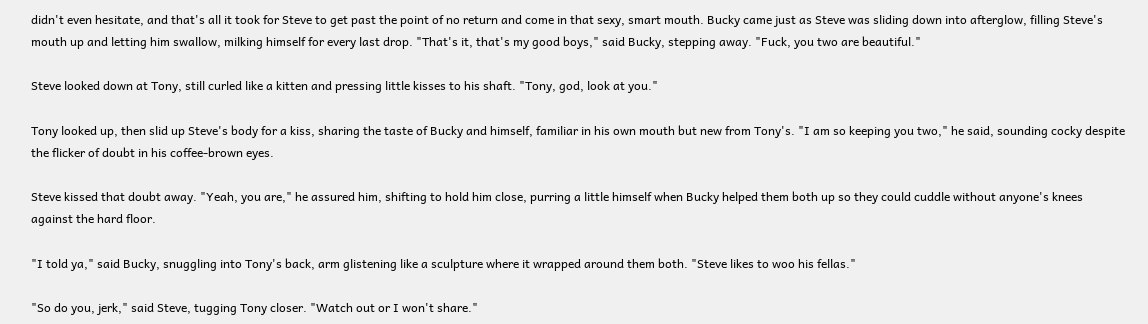didn't even hesitate, and that's all it took for Steve to get past the point of no return and come in that sexy, smart mouth. Bucky came just as Steve was sliding down into afterglow, filling Steve's mouth up and letting him swallow, milking himself for every last drop. "That's it, that's my good boys," said Bucky, stepping away. "Fuck, you two are beautiful."

Steve looked down at Tony, still curled like a kitten and pressing little kisses to his shaft. "Tony, god, look at you."

Tony looked up, then slid up Steve's body for a kiss, sharing the taste of Bucky and himself, familiar in his own mouth but new from Tony's. "I am so keeping you two," he said, sounding cocky despite the flicker of doubt in his coffee-brown eyes.

Steve kissed that doubt away. "Yeah, you are," he assured him, shifting to hold him close, purring a little himself when Bucky helped them both up so they could cuddle without anyone's knees against the hard floor.

"I told ya," said Bucky, snuggling into Tony's back, arm glistening like a sculpture where it wrapped around them both. "Steve likes to woo his fellas."

"So do you, jerk," said Steve, tugging Tony closer. "Watch out or I won't share."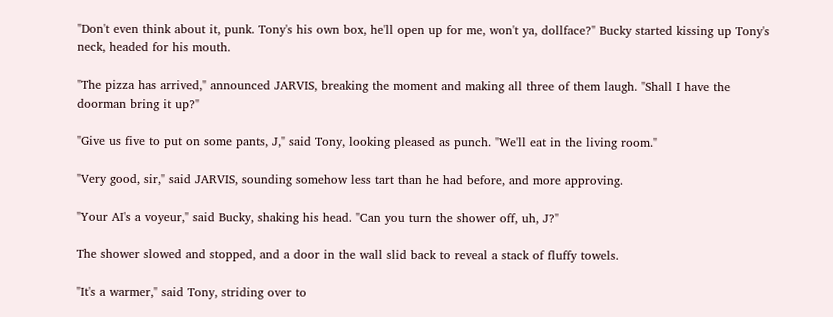"Don't even think about it, punk. Tony's his own box, he'll open up for me, won't ya, dollface?" Bucky started kissing up Tony's neck, headed for his mouth.

"The pizza has arrived," announced JARVIS, breaking the moment and making all three of them laugh. "Shall I have the doorman bring it up?"

"Give us five to put on some pants, J," said Tony, looking pleased as punch. "We'll eat in the living room."

"Very good, sir," said JARVIS, sounding somehow less tart than he had before, and more approving.

"Your AI's a voyeur," said Bucky, shaking his head. "Can you turn the shower off, uh, J?"

The shower slowed and stopped, and a door in the wall slid back to reveal a stack of fluffy towels.

"It's a warmer," said Tony, striding over to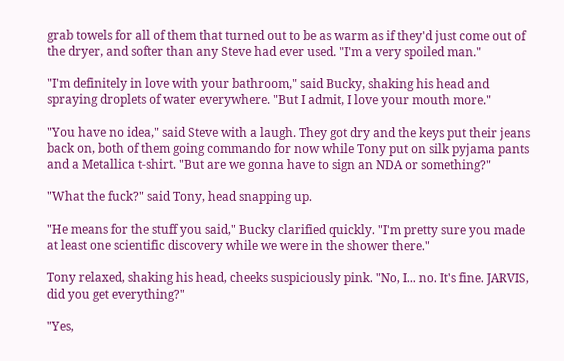grab towels for all of them that turned out to be as warm as if they'd just come out of the dryer, and softer than any Steve had ever used. "I'm a very spoiled man."

"I'm definitely in love with your bathroom," said Bucky, shaking his head and spraying droplets of water everywhere. "But I admit, I love your mouth more."

"You have no idea," said Steve with a laugh. They got dry and the keys put their jeans back on, both of them going commando for now while Tony put on silk pyjama pants and a Metallica t-shirt. "But are we gonna have to sign an NDA or something?"

"What the fuck?" said Tony, head snapping up.

"He means for the stuff you said," Bucky clarified quickly. "I'm pretty sure you made at least one scientific discovery while we were in the shower there."

Tony relaxed, shaking his head, cheeks suspiciously pink. "No, I... no. It's fine. JARVIS, did you get everything?"

"Yes,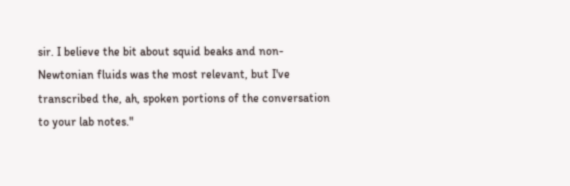sir. I believe the bit about squid beaks and non-Newtonian fluids was the most relevant, but I've transcribed the, ah, spoken portions of the conversation to your lab notes."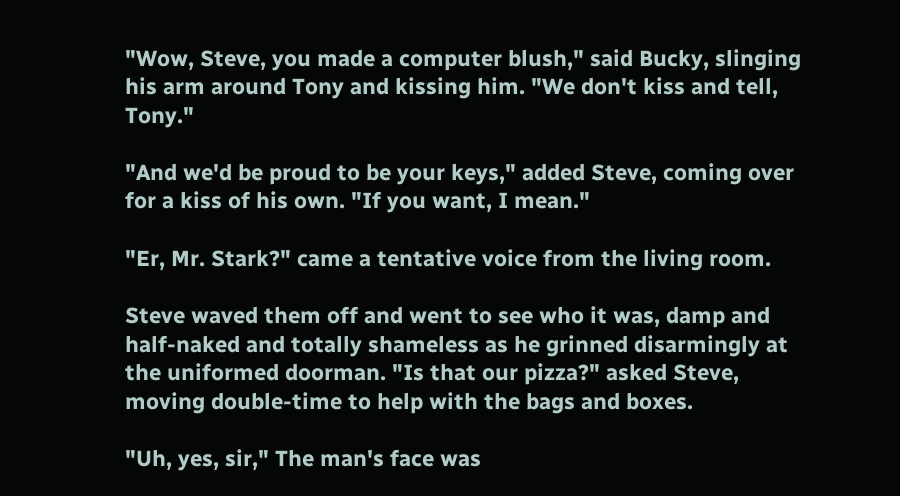"Wow, Steve, you made a computer blush," said Bucky, slinging his arm around Tony and kissing him. "We don't kiss and tell, Tony."

"And we'd be proud to be your keys," added Steve, coming over for a kiss of his own. "If you want, I mean."

"Er, Mr. Stark?" came a tentative voice from the living room.

Steve waved them off and went to see who it was, damp and half-naked and totally shameless as he grinned disarmingly at the uniformed doorman. "Is that our pizza?" asked Steve, moving double-time to help with the bags and boxes.

"Uh, yes, sir," The man's face was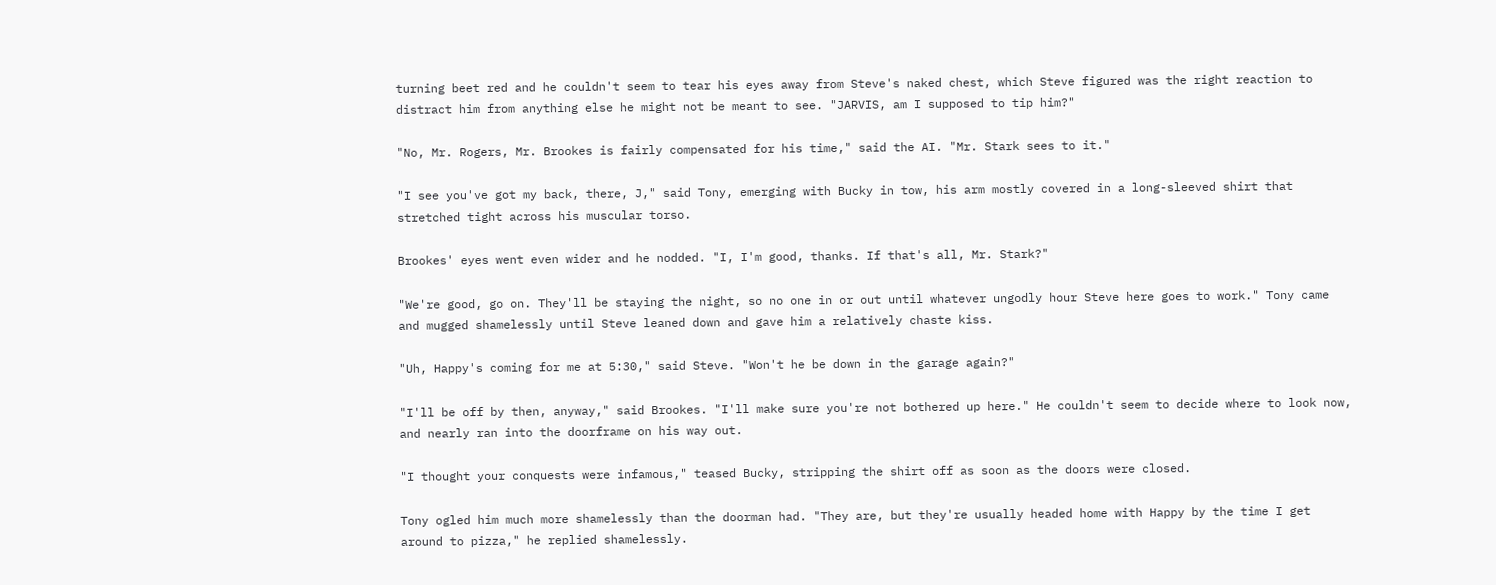turning beet red and he couldn't seem to tear his eyes away from Steve's naked chest, which Steve figured was the right reaction to distract him from anything else he might not be meant to see. "JARVIS, am I supposed to tip him?"

"No, Mr. Rogers, Mr. Brookes is fairly compensated for his time," said the AI. "Mr. Stark sees to it."

"I see you've got my back, there, J," said Tony, emerging with Bucky in tow, his arm mostly covered in a long-sleeved shirt that stretched tight across his muscular torso.

Brookes' eyes went even wider and he nodded. "I, I'm good, thanks. If that's all, Mr. Stark?"

"We're good, go on. They'll be staying the night, so no one in or out until whatever ungodly hour Steve here goes to work." Tony came and mugged shamelessly until Steve leaned down and gave him a relatively chaste kiss.

"Uh, Happy's coming for me at 5:30," said Steve. "Won't he be down in the garage again?"

"I'll be off by then, anyway," said Brookes. "I'll make sure you're not bothered up here." He couldn't seem to decide where to look now, and nearly ran into the doorframe on his way out.

"I thought your conquests were infamous," teased Bucky, stripping the shirt off as soon as the doors were closed.

Tony ogled him much more shamelessly than the doorman had. "They are, but they're usually headed home with Happy by the time I get around to pizza," he replied shamelessly.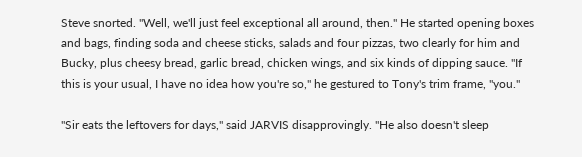Steve snorted. "Well, we'll just feel exceptional all around, then." He started opening boxes and bags, finding soda and cheese sticks, salads and four pizzas, two clearly for him and Bucky, plus cheesy bread, garlic bread, chicken wings, and six kinds of dipping sauce. "If this is your usual, I have no idea how you're so," he gestured to Tony's trim frame, "you."

"Sir eats the leftovers for days," said JARVIS disapprovingly. "He also doesn't sleep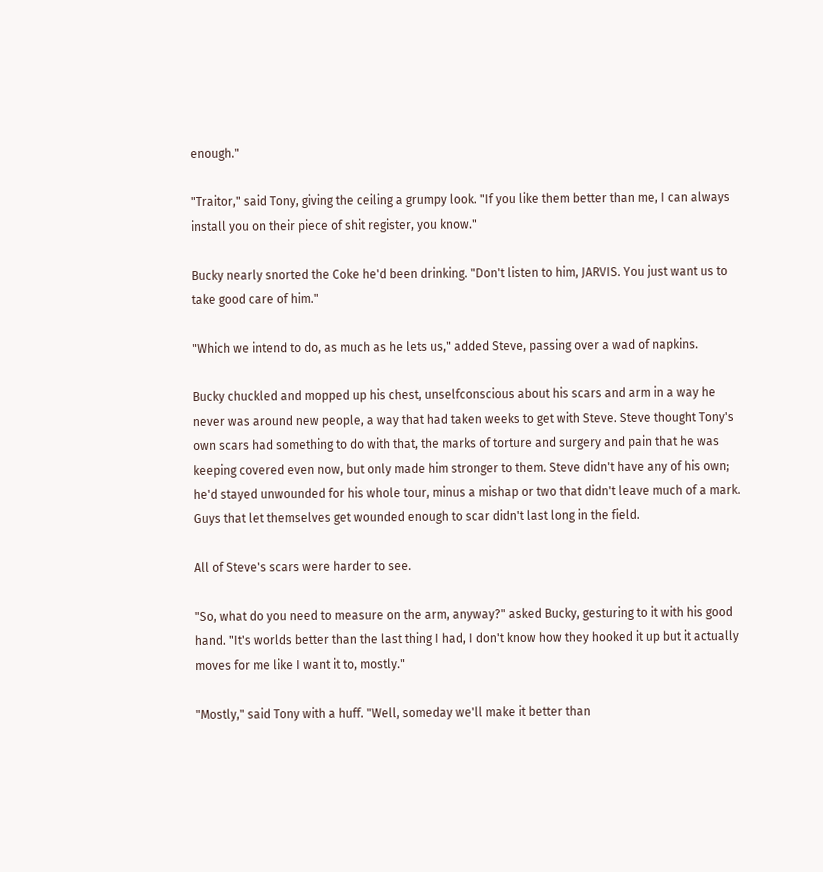enough."

"Traitor," said Tony, giving the ceiling a grumpy look. "If you like them better than me, I can always install you on their piece of shit register, you know."

Bucky nearly snorted the Coke he'd been drinking. "Don't listen to him, JARVIS. You just want us to take good care of him."

"Which we intend to do, as much as he lets us," added Steve, passing over a wad of napkins.

Bucky chuckled and mopped up his chest, unselfconscious about his scars and arm in a way he never was around new people, a way that had taken weeks to get with Steve. Steve thought Tony's own scars had something to do with that, the marks of torture and surgery and pain that he was keeping covered even now, but only made him stronger to them. Steve didn't have any of his own; he'd stayed unwounded for his whole tour, minus a mishap or two that didn't leave much of a mark. Guys that let themselves get wounded enough to scar didn't last long in the field.

All of Steve's scars were harder to see.

"So, what do you need to measure on the arm, anyway?" asked Bucky, gesturing to it with his good hand. "It's worlds better than the last thing I had, I don't know how they hooked it up but it actually moves for me like I want it to, mostly."

"Mostly," said Tony with a huff. "Well, someday we'll make it better than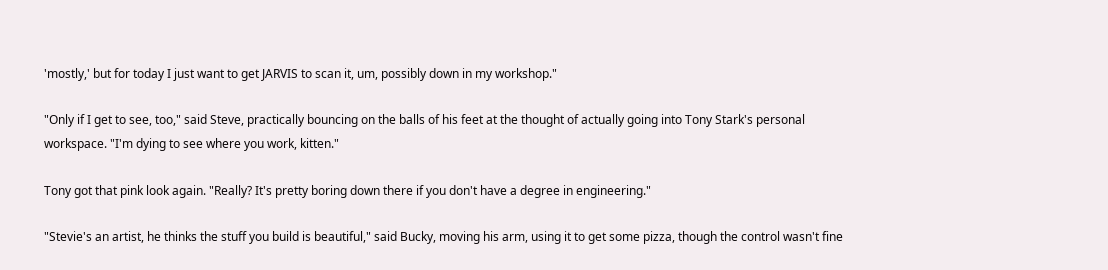'mostly,' but for today I just want to get JARVIS to scan it, um, possibly down in my workshop."

"Only if I get to see, too," said Steve, practically bouncing on the balls of his feet at the thought of actually going into Tony Stark's personal workspace. "I'm dying to see where you work, kitten."

Tony got that pink look again. "Really? It's pretty boring down there if you don't have a degree in engineering."

"Stevie's an artist, he thinks the stuff you build is beautiful," said Bucky, moving his arm, using it to get some pizza, though the control wasn't fine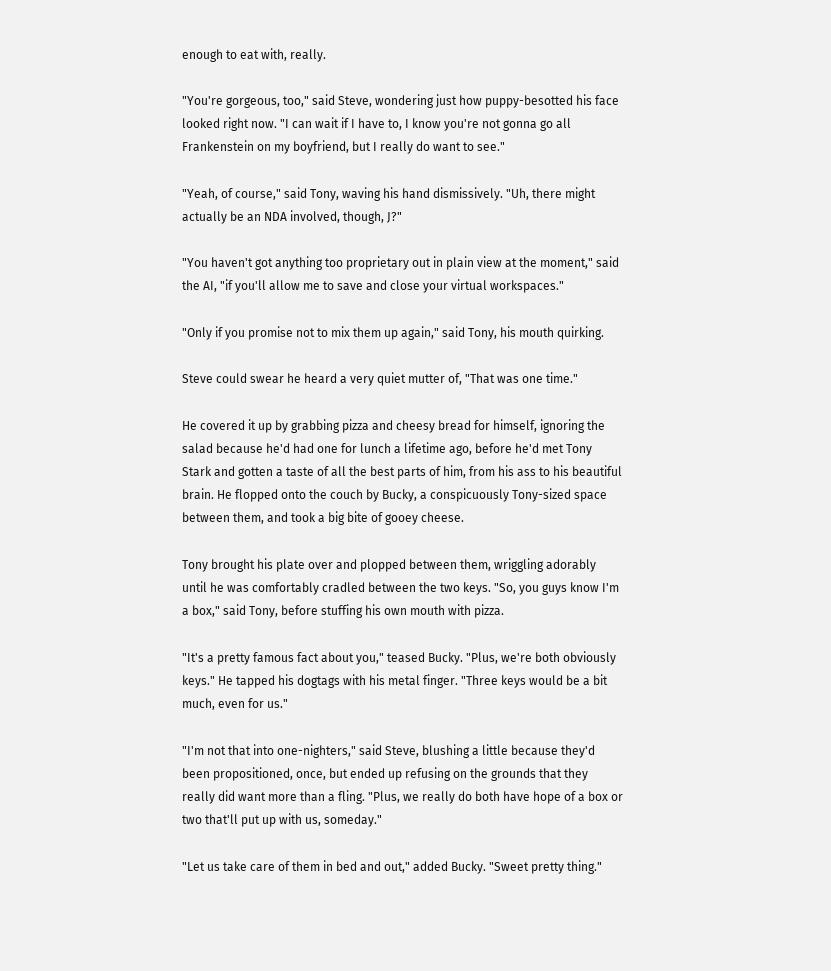enough to eat with, really.

"You're gorgeous, too," said Steve, wondering just how puppy-besotted his face looked right now. "I can wait if I have to, I know you're not gonna go all Frankenstein on my boyfriend, but I really do want to see."

"Yeah, of course," said Tony, waving his hand dismissively. "Uh, there might actually be an NDA involved, though, J?"

"You haven't got anything too proprietary out in plain view at the moment," said the AI, "if you'll allow me to save and close your virtual workspaces."

"Only if you promise not to mix them up again," said Tony, his mouth quirking.

Steve could swear he heard a very quiet mutter of, "That was one time."

He covered it up by grabbing pizza and cheesy bread for himself, ignoring the salad because he'd had one for lunch a lifetime ago, before he'd met Tony Stark and gotten a taste of all the best parts of him, from his ass to his beautiful brain. He flopped onto the couch by Bucky, a conspicuously Tony-sized space between them, and took a big bite of gooey cheese.

Tony brought his plate over and plopped between them, wriggling adorably until he was comfortably cradled between the two keys. "So, you guys know I'm a box," said Tony, before stuffing his own mouth with pizza.

"It's a pretty famous fact about you," teased Bucky. "Plus, we're both obviously keys." He tapped his dogtags with his metal finger. "Three keys would be a bit much, even for us."

"I'm not that into one-nighters," said Steve, blushing a little because they'd been propositioned, once, but ended up refusing on the grounds that they really did want more than a fling. "Plus, we really do both have hope of a box or two that'll put up with us, someday."

"Let us take care of them in bed and out," added Bucky. "Sweet pretty thing."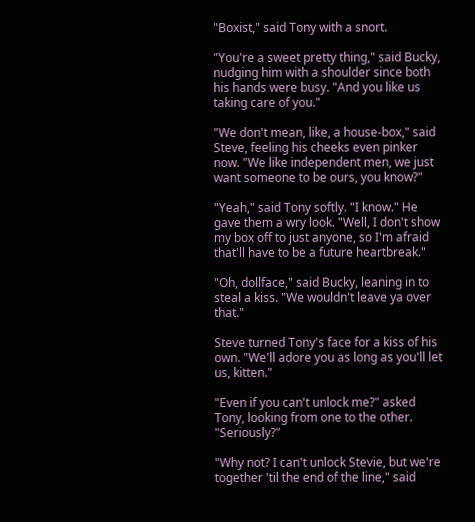"Boxist," said Tony with a snort.

"You're a sweet pretty thing," said Bucky, nudging him with a shoulder since both his hands were busy. "And you like us taking care of you."

"We don't mean, like, a house-box," said Steve, feeling his cheeks even pinker now. "We like independent men, we just want someone to be ours, you know?"

"Yeah," said Tony softly. "I know." He gave them a wry look. "Well, I don't show my box off to just anyone, so I'm afraid that'll have to be a future heartbreak."

"Oh, dollface," said Bucky, leaning in to steal a kiss. "We wouldn't leave ya over that."

Steve turned Tony's face for a kiss of his own. "We'll adore you as long as you'll let us, kitten."

"Even if you can't unlock me?" asked Tony, looking from one to the other. "Seriously?"

"Why not? I can't unlock Stevie, but we're together 'til the end of the line," said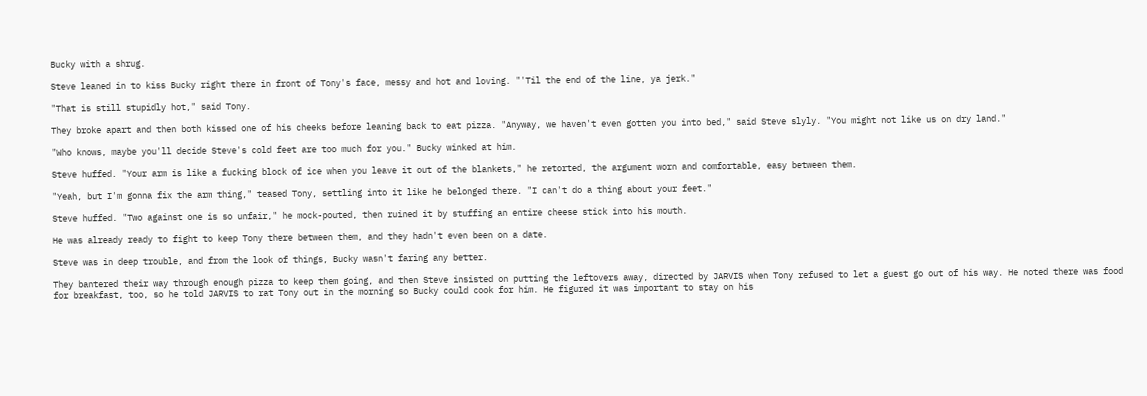Bucky with a shrug.

Steve leaned in to kiss Bucky right there in front of Tony's face, messy and hot and loving. "'Til the end of the line, ya jerk."

"That is still stupidly hot," said Tony.

They broke apart and then both kissed one of his cheeks before leaning back to eat pizza. "Anyway, we haven't even gotten you into bed," said Steve slyly. "You might not like us on dry land."

"Who knows, maybe you'll decide Steve's cold feet are too much for you." Bucky winked at him.

Steve huffed. "Your arm is like a fucking block of ice when you leave it out of the blankets," he retorted, the argument worn and comfortable, easy between them.

"Yeah, but I'm gonna fix the arm thing," teased Tony, settling into it like he belonged there. "I can't do a thing about your feet."

Steve huffed. "Two against one is so unfair," he mock-pouted, then ruined it by stuffing an entire cheese stick into his mouth.

He was already ready to fight to keep Tony there between them, and they hadn't even been on a date.

Steve was in deep trouble, and from the look of things, Bucky wasn't faring any better.

They bantered their way through enough pizza to keep them going, and then Steve insisted on putting the leftovers away, directed by JARVIS when Tony refused to let a guest go out of his way. He noted there was food for breakfast, too, so he told JARVIS to rat Tony out in the morning so Bucky could cook for him. He figured it was important to stay on his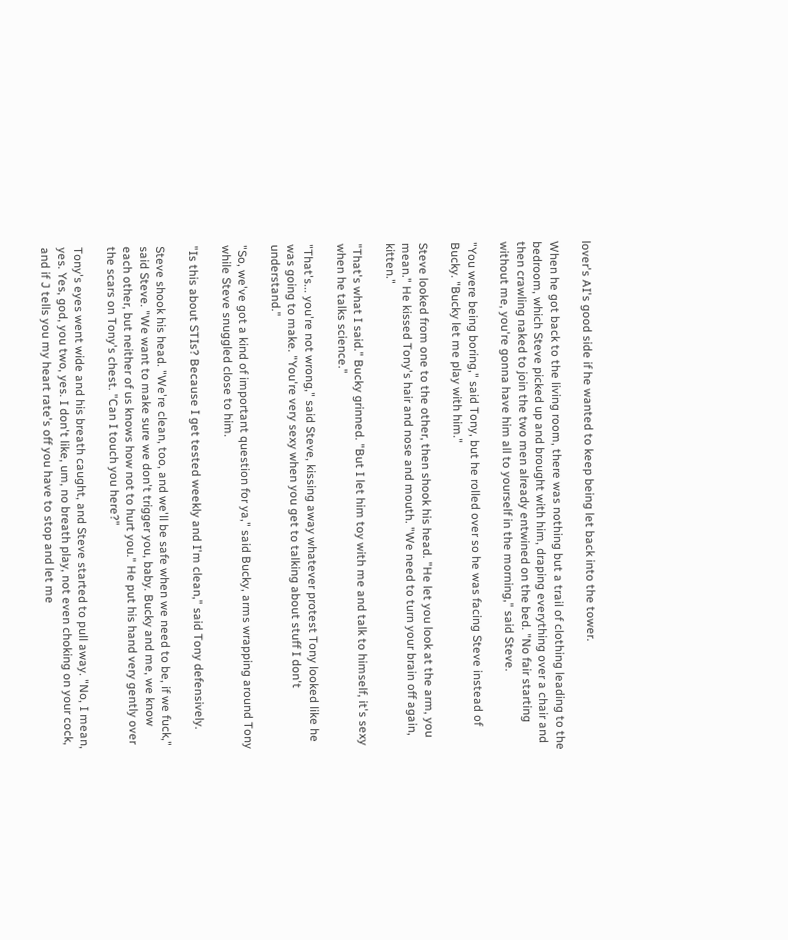lover's AI's good side if he wanted to keep being let back into the tower.

When he got back to the living room, there was nothing but a trail of clothing leading to the bedroom, which Steve picked up and brought with him, draping everything over a chair and then crawling naked to join the two men already entwined on the bed. "No fair starting without me, you're gonna have him all to yourself in the morning," said Steve.

"You were being boring," said Tony, but he rolled over so he was facing Steve instead of Bucky. "Bucky let me play with him."

Steve looked from one to the other, then shook his head. "He let you look at the arm, you mean." He kissed Tony's hair and nose and mouth. "We need to turn your brain off again, kitten."

"That's what I said." Bucky grinned. "But I let him toy with me and talk to himself, it's sexy when he talks science."

"That's... you're not wrong," said Steve, kissing away whatever protest Tony looked like he was going to make. "You're very sexy when you get to talking about stuff I don't understand."

"So, we've got a kind of important question for ya," said Bucky, arms wrapping around Tony while Steve snuggled close to him.

"Is this about STIs? Because I get tested weekly and I'm clean," said Tony defensively.

Steve shook his head. "We're clean, too, and we'll be safe when we need to be, if we fuck," said Steve. "We want to make sure we don't trigger you, baby. Bucky and me, we know each other, but neither of us knows how not to hurt you." He put his hand very gently over the scars on Tony's chest. "Can I touch you here?"

Tony's eyes went wide and his breath caught, and Steve started to pull away. "No, I mean, yes. Yes, god, you two, yes. I don't like, um, no breath play, not even choking on your cock, and if J tells you my heart rate's off you have to stop and let me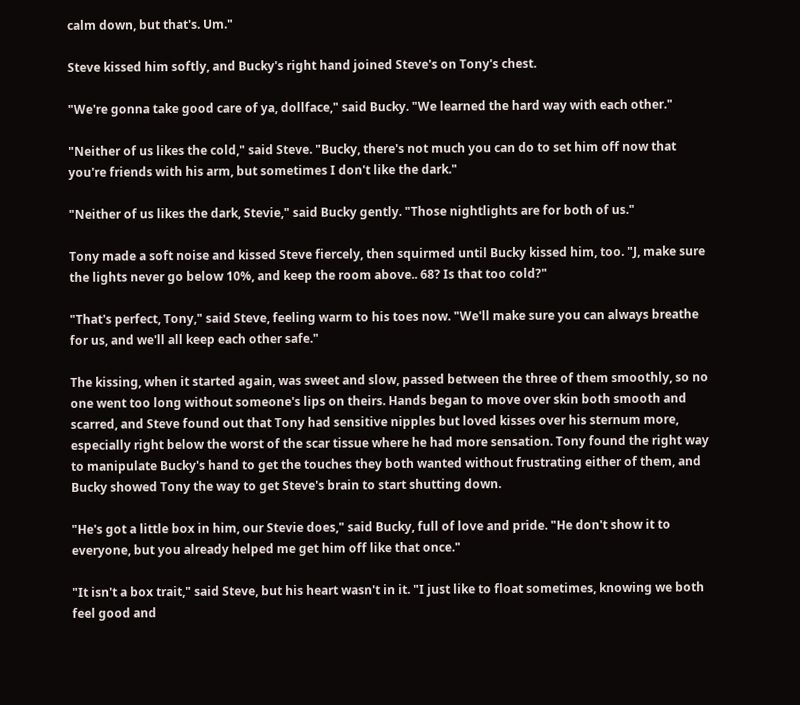calm down, but that's. Um."

Steve kissed him softly, and Bucky's right hand joined Steve's on Tony's chest.

"We're gonna take good care of ya, dollface," said Bucky. "We learned the hard way with each other."

"Neither of us likes the cold," said Steve. "Bucky, there's not much you can do to set him off now that you're friends with his arm, but sometimes I don't like the dark."

"Neither of us likes the dark, Stevie," said Bucky gently. "Those nightlights are for both of us."

Tony made a soft noise and kissed Steve fiercely, then squirmed until Bucky kissed him, too. "J, make sure the lights never go below 10%, and keep the room above.. 68? Is that too cold?"

"That's perfect, Tony," said Steve, feeling warm to his toes now. "We'll make sure you can always breathe for us, and we'll all keep each other safe."

The kissing, when it started again, was sweet and slow, passed between the three of them smoothly, so no one went too long without someone's lips on theirs. Hands began to move over skin both smooth and scarred, and Steve found out that Tony had sensitive nipples but loved kisses over his sternum more, especially right below the worst of the scar tissue where he had more sensation. Tony found the right way to manipulate Bucky's hand to get the touches they both wanted without frustrating either of them, and Bucky showed Tony the way to get Steve's brain to start shutting down.

"He's got a little box in him, our Stevie does," said Bucky, full of love and pride. "He don't show it to everyone, but you already helped me get him off like that once."

"It isn't a box trait," said Steve, but his heart wasn't in it. "I just like to float sometimes, knowing we both feel good and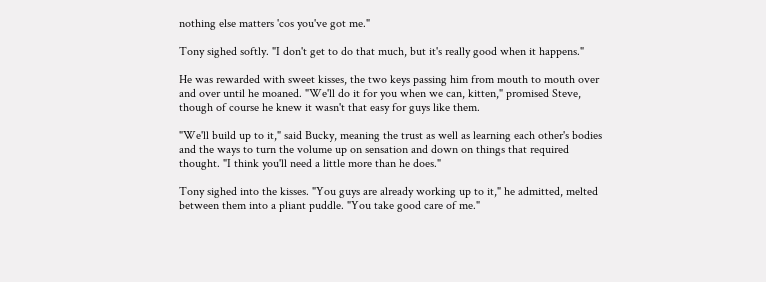nothing else matters 'cos you've got me."

Tony sighed softly. "I don't get to do that much, but it's really good when it happens."

He was rewarded with sweet kisses, the two keys passing him from mouth to mouth over and over until he moaned. "We'll do it for you when we can, kitten," promised Steve, though of course he knew it wasn't that easy for guys like them.

"We'll build up to it," said Bucky, meaning the trust as well as learning each other's bodies and the ways to turn the volume up on sensation and down on things that required thought. "I think you'll need a little more than he does."

Tony sighed into the kisses. "You guys are already working up to it," he admitted, melted between them into a pliant puddle. "You take good care of me."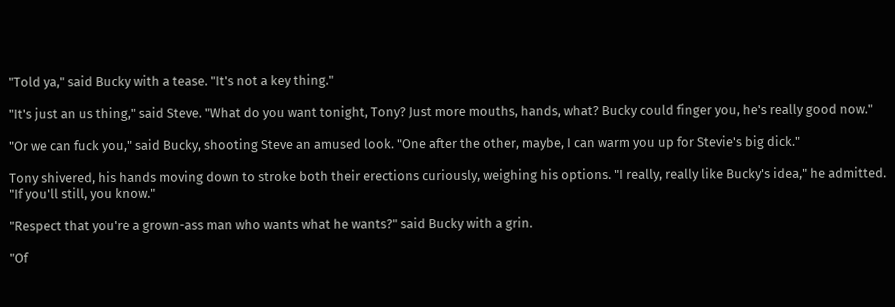"Told ya," said Bucky with a tease. "It's not a key thing."

"It's just an us thing," said Steve. "What do you want tonight, Tony? Just more mouths, hands, what? Bucky could finger you, he's really good now."

"Or we can fuck you," said Bucky, shooting Steve an amused look. "One after the other, maybe, I can warm you up for Stevie's big dick."

Tony shivered, his hands moving down to stroke both their erections curiously, weighing his options. "I really, really like Bucky's idea," he admitted. "If you'll still, you know."

"Respect that you're a grown-ass man who wants what he wants?" said Bucky with a grin.

"Of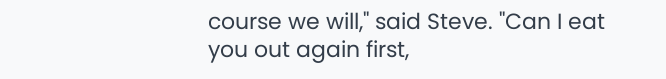course we will," said Steve. "Can I eat you out again first,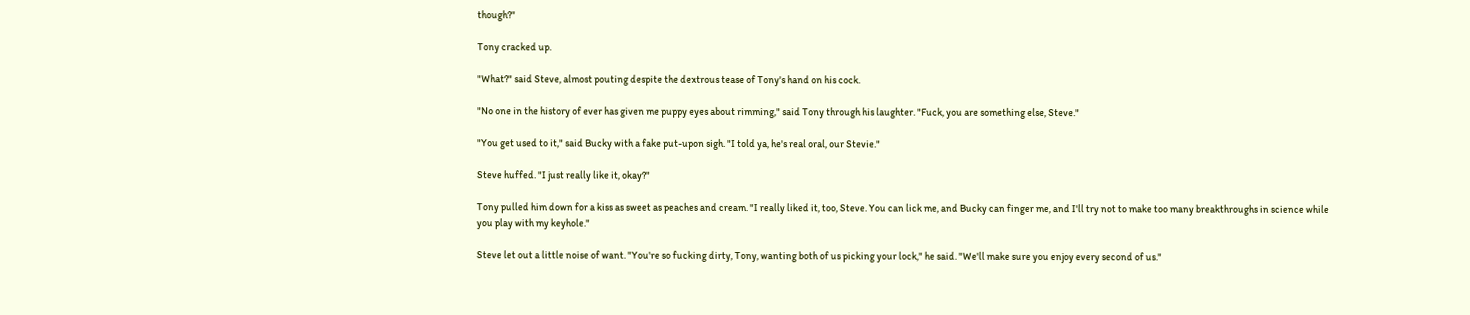though?"

Tony cracked up.

"What?" said Steve, almost pouting despite the dextrous tease of Tony's hand on his cock.

"No one in the history of ever has given me puppy eyes about rimming," said Tony through his laughter. "Fuck, you are something else, Steve."

"You get used to it," said Bucky with a fake put-upon sigh. "I told ya, he's real oral, our Stevie."

Steve huffed. "I just really like it, okay?"

Tony pulled him down for a kiss as sweet as peaches and cream. "I really liked it, too, Steve. You can lick me, and Bucky can finger me, and I'll try not to make too many breakthroughs in science while you play with my keyhole."

Steve let out a little noise of want. "You're so fucking dirty, Tony, wanting both of us picking your lock," he said. "We'll make sure you enjoy every second of us."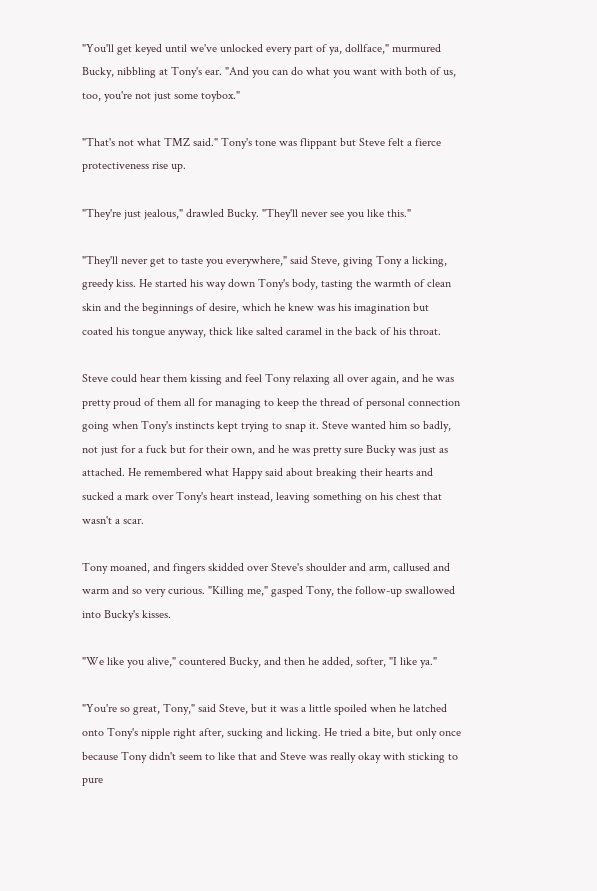"You'll get keyed until we've unlocked every part of ya, dollface," murmured Bucky, nibbling at Tony's ear. "And you can do what you want with both of us, too, you're not just some toybox."

"That's not what TMZ said." Tony's tone was flippant but Steve felt a fierce protectiveness rise up.

"They're just jealous," drawled Bucky. "They'll never see you like this."

"They'll never get to taste you everywhere," said Steve, giving Tony a licking, greedy kiss. He started his way down Tony's body, tasting the warmth of clean skin and the beginnings of desire, which he knew was his imagination but coated his tongue anyway, thick like salted caramel in the back of his throat.

Steve could hear them kissing and feel Tony relaxing all over again, and he was pretty proud of them all for managing to keep the thread of personal connection going when Tony's instincts kept trying to snap it. Steve wanted him so badly, not just for a fuck but for their own, and he was pretty sure Bucky was just as attached. He remembered what Happy said about breaking their hearts and sucked a mark over Tony's heart instead, leaving something on his chest that wasn't a scar.

Tony moaned, and fingers skidded over Steve's shoulder and arm, callused and warm and so very curious. "Killing me," gasped Tony, the follow-up swallowed into Bucky's kisses.

"We like you alive," countered Bucky, and then he added, softer, "I like ya."

"You're so great, Tony," said Steve, but it was a little spoiled when he latched onto Tony's nipple right after, sucking and licking. He tried a bite, but only once because Tony didn't seem to like that and Steve was really okay with sticking to pure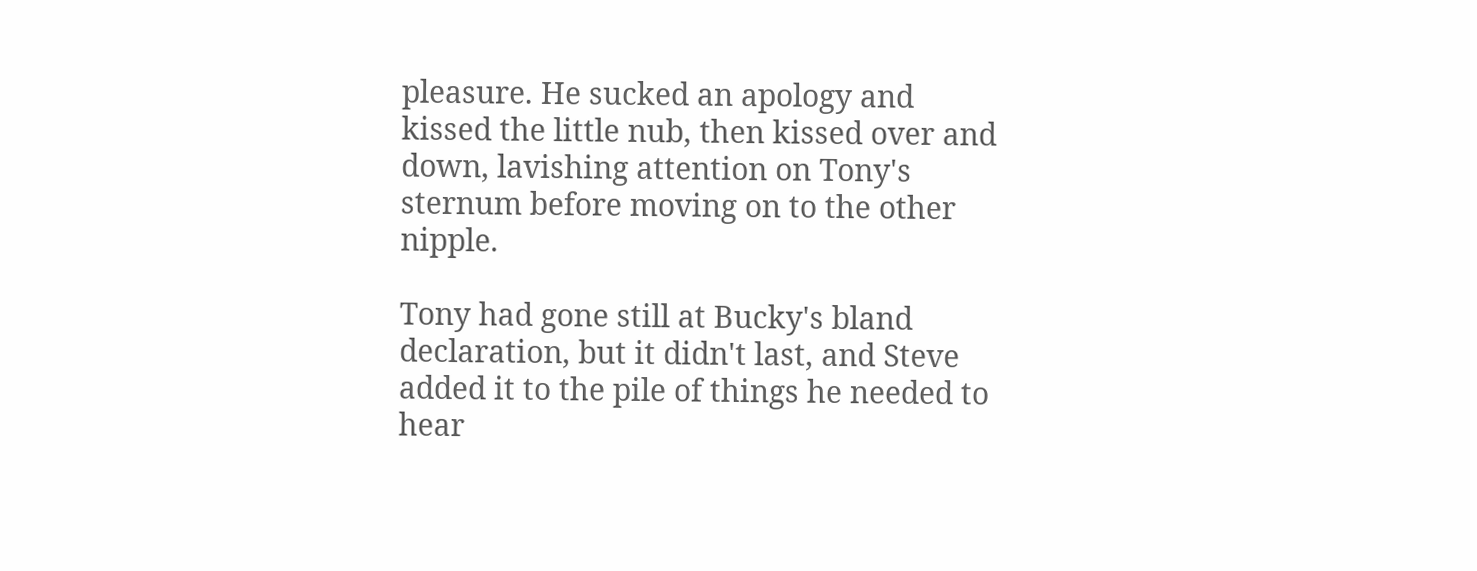pleasure. He sucked an apology and kissed the little nub, then kissed over and down, lavishing attention on Tony's sternum before moving on to the other nipple.

Tony had gone still at Bucky's bland declaration, but it didn't last, and Steve added it to the pile of things he needed to hear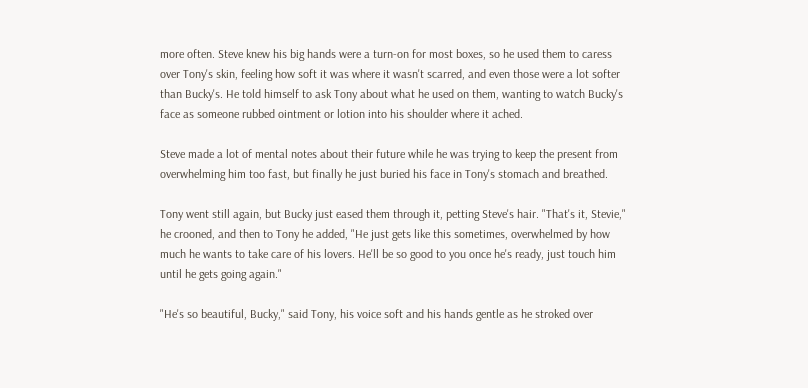more often. Steve knew his big hands were a turn-on for most boxes, so he used them to caress over Tony's skin, feeling how soft it was where it wasn't scarred, and even those were a lot softer than Bucky's. He told himself to ask Tony about what he used on them, wanting to watch Bucky's face as someone rubbed ointment or lotion into his shoulder where it ached.

Steve made a lot of mental notes about their future while he was trying to keep the present from overwhelming him too fast, but finally he just buried his face in Tony's stomach and breathed.

Tony went still again, but Bucky just eased them through it, petting Steve's hair. "That's it, Stevie," he crooned, and then to Tony he added, "He just gets like this sometimes, overwhelmed by how much he wants to take care of his lovers. He'll be so good to you once he's ready, just touch him until he gets going again."

"He's so beautiful, Bucky," said Tony, his voice soft and his hands gentle as he stroked over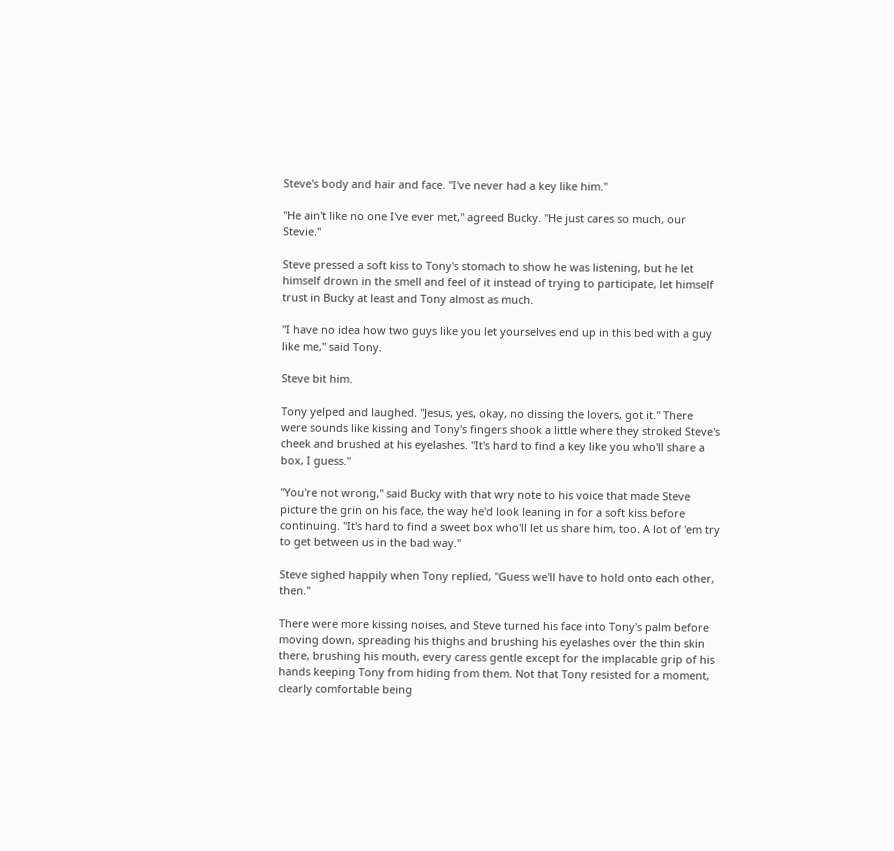Steve's body and hair and face. "I've never had a key like him."

"He ain't like no one I've ever met," agreed Bucky. "He just cares so much, our Stevie."

Steve pressed a soft kiss to Tony's stomach to show he was listening, but he let himself drown in the smell and feel of it instead of trying to participate, let himself trust in Bucky at least and Tony almost as much.

"I have no idea how two guys like you let yourselves end up in this bed with a guy like me," said Tony.

Steve bit him.

Tony yelped and laughed. "Jesus, yes, okay, no dissing the lovers, got it." There were sounds like kissing and Tony's fingers shook a little where they stroked Steve's cheek and brushed at his eyelashes. "It's hard to find a key like you who'll share a box, I guess."

"You're not wrong," said Bucky with that wry note to his voice that made Steve picture the grin on his face, the way he'd look leaning in for a soft kiss before continuing. "It's hard to find a sweet box who'll let us share him, too. A lot of 'em try to get between us in the bad way."

Steve sighed happily when Tony replied, "Guess we'll have to hold onto each other, then."

There were more kissing noises, and Steve turned his face into Tony's palm before moving down, spreading his thighs and brushing his eyelashes over the thin skin there, brushing his mouth, every caress gentle except for the implacable grip of his hands keeping Tony from hiding from them. Not that Tony resisted for a moment, clearly comfortable being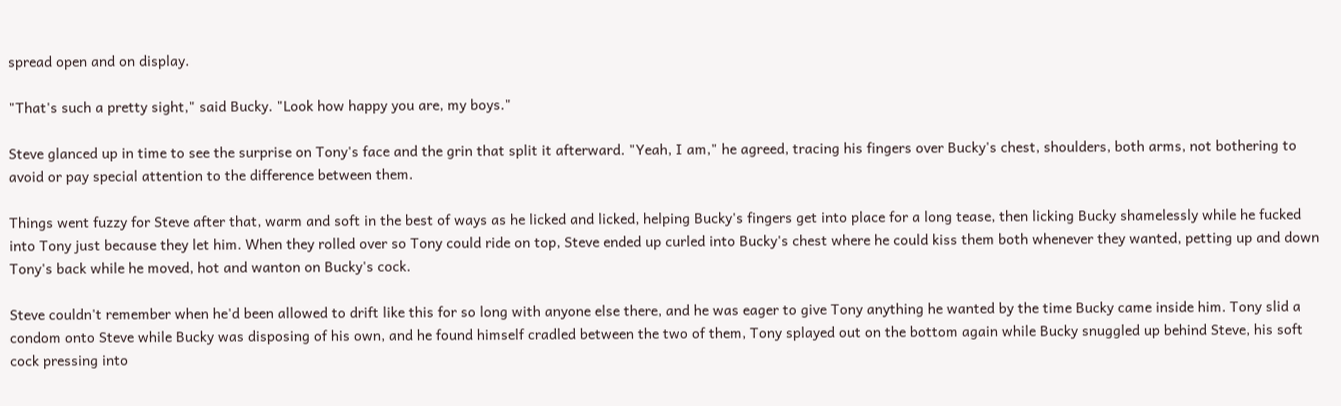spread open and on display.

"That's such a pretty sight," said Bucky. "Look how happy you are, my boys."

Steve glanced up in time to see the surprise on Tony's face and the grin that split it afterward. "Yeah, I am," he agreed, tracing his fingers over Bucky's chest, shoulders, both arms, not bothering to avoid or pay special attention to the difference between them.

Things went fuzzy for Steve after that, warm and soft in the best of ways as he licked and licked, helping Bucky's fingers get into place for a long tease, then licking Bucky shamelessly while he fucked into Tony just because they let him. When they rolled over so Tony could ride on top, Steve ended up curled into Bucky's chest where he could kiss them both whenever they wanted, petting up and down Tony's back while he moved, hot and wanton on Bucky's cock.

Steve couldn't remember when he'd been allowed to drift like this for so long with anyone else there, and he was eager to give Tony anything he wanted by the time Bucky came inside him. Tony slid a condom onto Steve while Bucky was disposing of his own, and he found himself cradled between the two of them, Tony splayed out on the bottom again while Bucky snuggled up behind Steve, his soft cock pressing into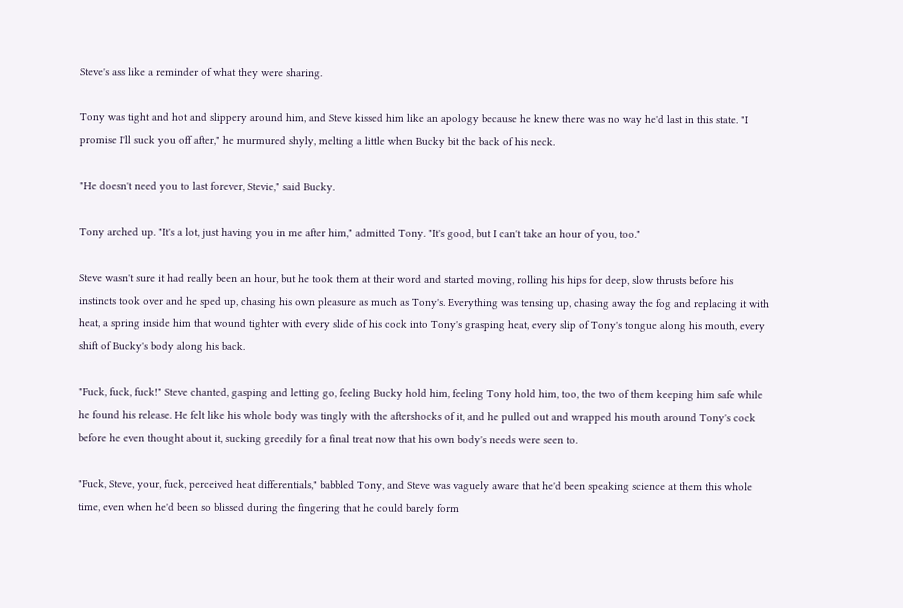Steve's ass like a reminder of what they were sharing.

Tony was tight and hot and slippery around him, and Steve kissed him like an apology because he knew there was no way he'd last in this state. "I promise I'll suck you off after," he murmured shyly, melting a little when Bucky bit the back of his neck.

"He doesn't need you to last forever, Stevie," said Bucky.

Tony arched up. "It's a lot, just having you in me after him," admitted Tony. "It's good, but I can't take an hour of you, too."

Steve wasn't sure it had really been an hour, but he took them at their word and started moving, rolling his hips for deep, slow thrusts before his instincts took over and he sped up, chasing his own pleasure as much as Tony's. Everything was tensing up, chasing away the fog and replacing it with heat, a spring inside him that wound tighter with every slide of his cock into Tony's grasping heat, every slip of Tony's tongue along his mouth, every shift of Bucky's body along his back.

"Fuck, fuck, fuck!" Steve chanted, gasping and letting go, feeling Bucky hold him, feeling Tony hold him, too, the two of them keeping him safe while he found his release. He felt like his whole body was tingly with the aftershocks of it, and he pulled out and wrapped his mouth around Tony's cock before he even thought about it, sucking greedily for a final treat now that his own body's needs were seen to.

"Fuck, Steve, your, fuck, perceived heat differentials," babbled Tony, and Steve was vaguely aware that he'd been speaking science at them this whole time, even when he'd been so blissed during the fingering that he could barely form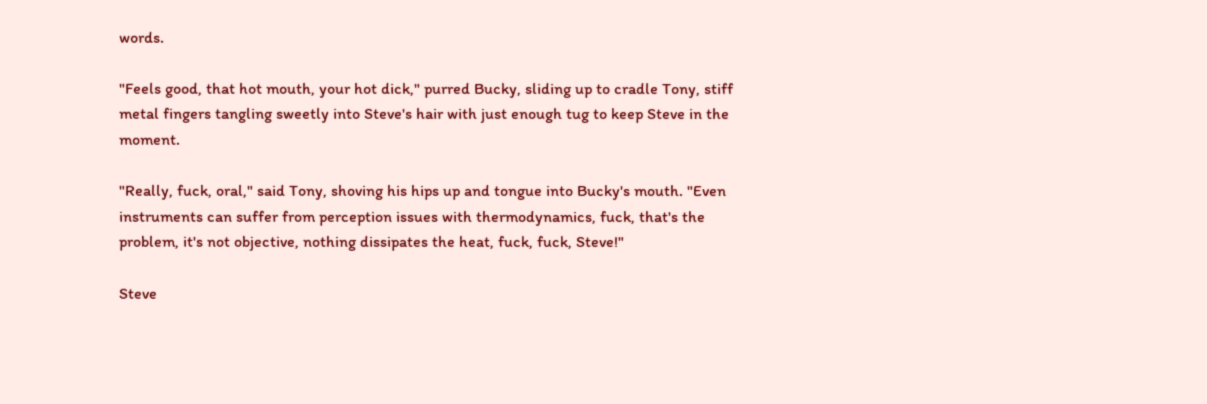words.

"Feels good, that hot mouth, your hot dick," purred Bucky, sliding up to cradle Tony, stiff metal fingers tangling sweetly into Steve's hair with just enough tug to keep Steve in the moment.

"Really, fuck, oral," said Tony, shoving his hips up and tongue into Bucky's mouth. "Even instruments can suffer from perception issues with thermodynamics, fuck, that's the problem, it's not objective, nothing dissipates the heat, fuck, fuck, Steve!"

Steve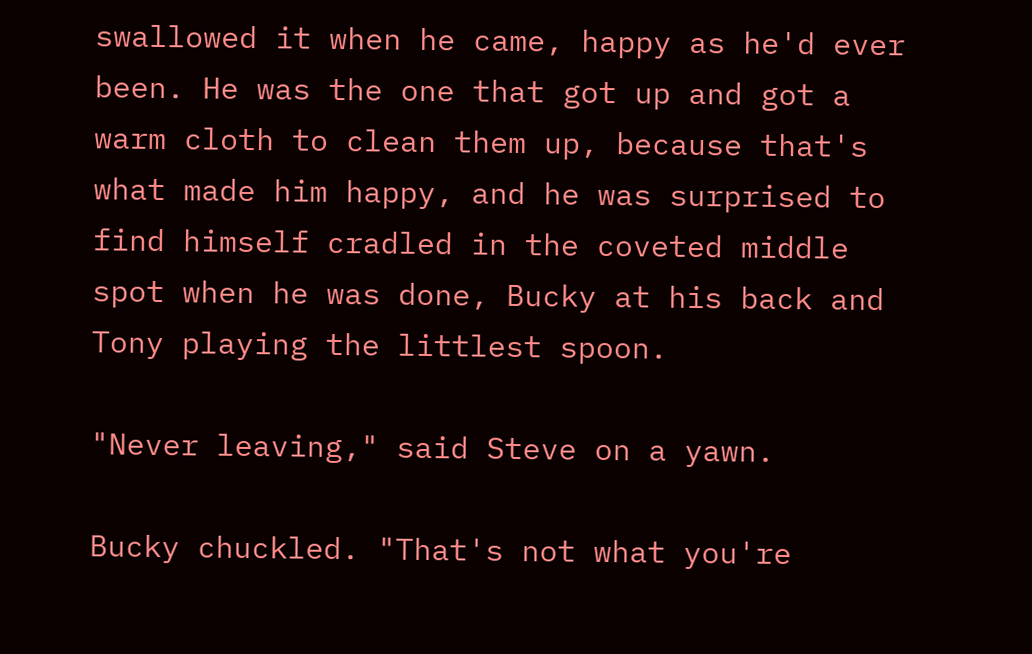swallowed it when he came, happy as he'd ever been. He was the one that got up and got a warm cloth to clean them up, because that's what made him happy, and he was surprised to find himself cradled in the coveted middle spot when he was done, Bucky at his back and Tony playing the littlest spoon.

"Never leaving," said Steve on a yawn.

Bucky chuckled. "That's not what you're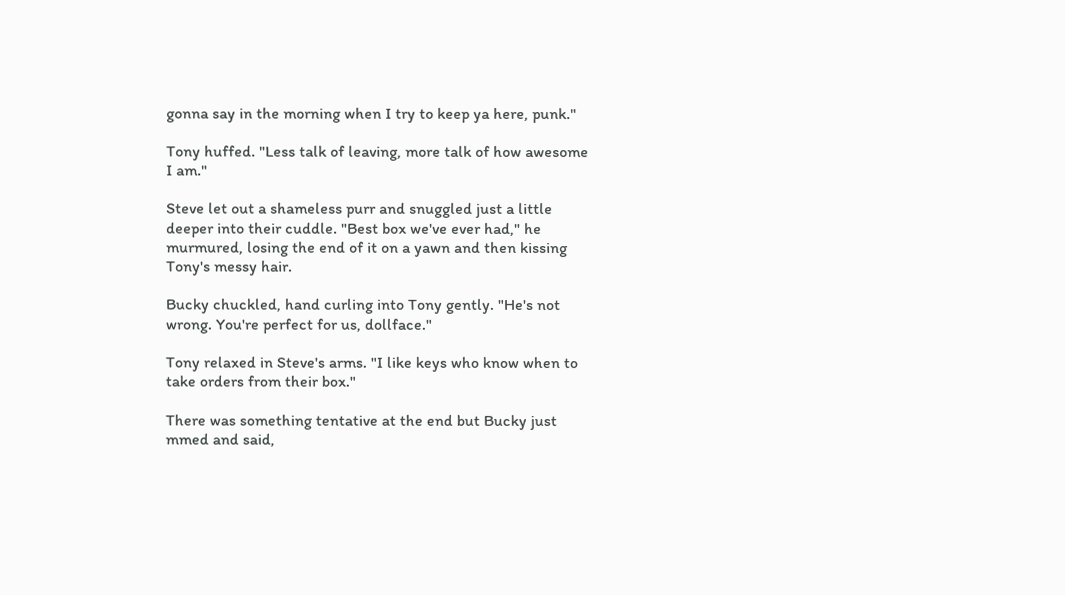gonna say in the morning when I try to keep ya here, punk."

Tony huffed. "Less talk of leaving, more talk of how awesome I am."

Steve let out a shameless purr and snuggled just a little deeper into their cuddle. "Best box we've ever had," he murmured, losing the end of it on a yawn and then kissing Tony's messy hair.

Bucky chuckled, hand curling into Tony gently. "He's not wrong. You're perfect for us, dollface."

Tony relaxed in Steve's arms. "I like keys who know when to take orders from their box."

There was something tentative at the end but Bucky just mmed and said,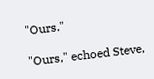"Ours."

"Ours," echoed Steve,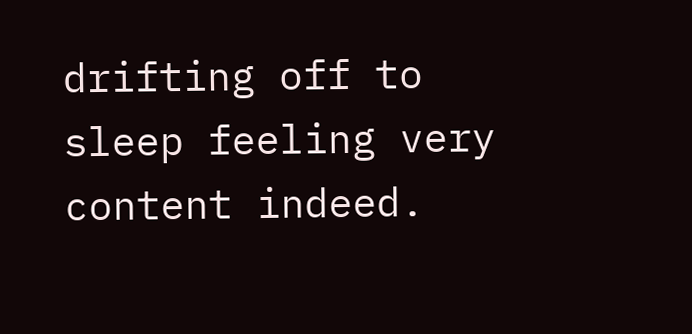drifting off to sleep feeling very content indeed.